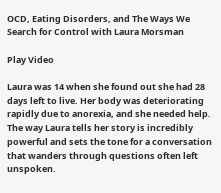OCD, Eating Disorders, and The Ways We Search for Control with Laura Morsman

Play Video

Laura was 14 when she found out she had 28 days left to live. Her body was deteriorating rapidly due to anorexia, and she needed help. The way Laura tells her story is incredibly powerful and sets the tone for a conversation that wanders through questions often left unspoken.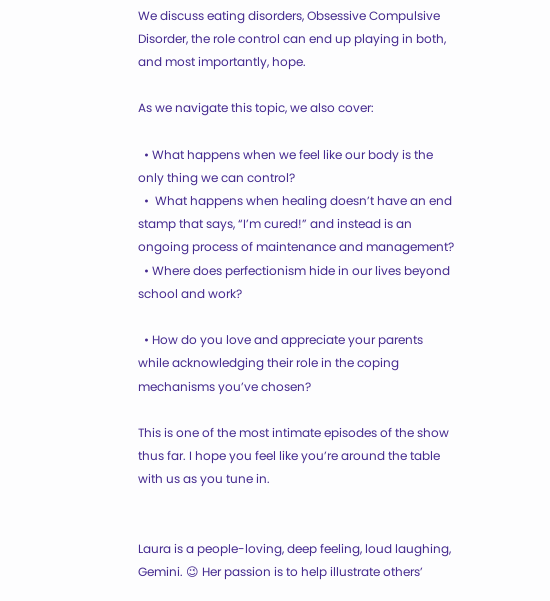We discuss eating disorders, Obsessive Compulsive Disorder, the role control can end up playing in both, and most importantly, hope.

As we navigate this topic, we also cover:

  • What happens when we feel like our body is the only thing we can control?
  •  What happens when healing doesn’t have an end stamp that says, “I’m cured!” and instead is an ongoing process of maintenance and management?
  • Where does perfectionism hide in our lives beyond school and work?

  • How do you love and appreciate your parents while acknowledging their role in the coping mechanisms you’ve chosen?

This is one of the most intimate episodes of the show thus far. I hope you feel like you’re around the table with us as you tune in.


Laura is a people-loving, deep feeling, loud laughing, Gemini. 😉 Her passion is to help illustrate others’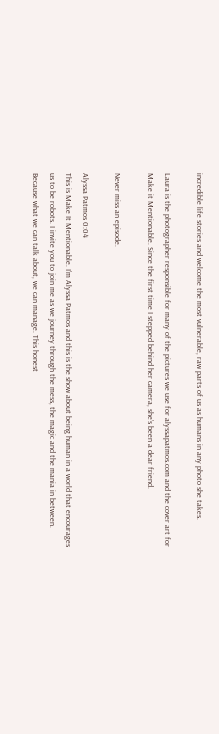incredible life stories and welcome the most vulnerable, raw parts of us as humans in any photo she takes.

Laura is the photographer responsible for many of the pictures we use for alyssapatmos.com and the cover art for Make it Mentionable. Since the first time I stepped behind her camera, she’s been a dear friend.

Never miss an episode.

Alyssa Patmos 0:04
This is Make It Mentionable. I’m Alyssa Patmos and this is the show about being human in a world that encourages us to be robots. I invite you to join me as we journey through the mess, the magic and the mania in between. Because what we can talk about, we can manage. This honest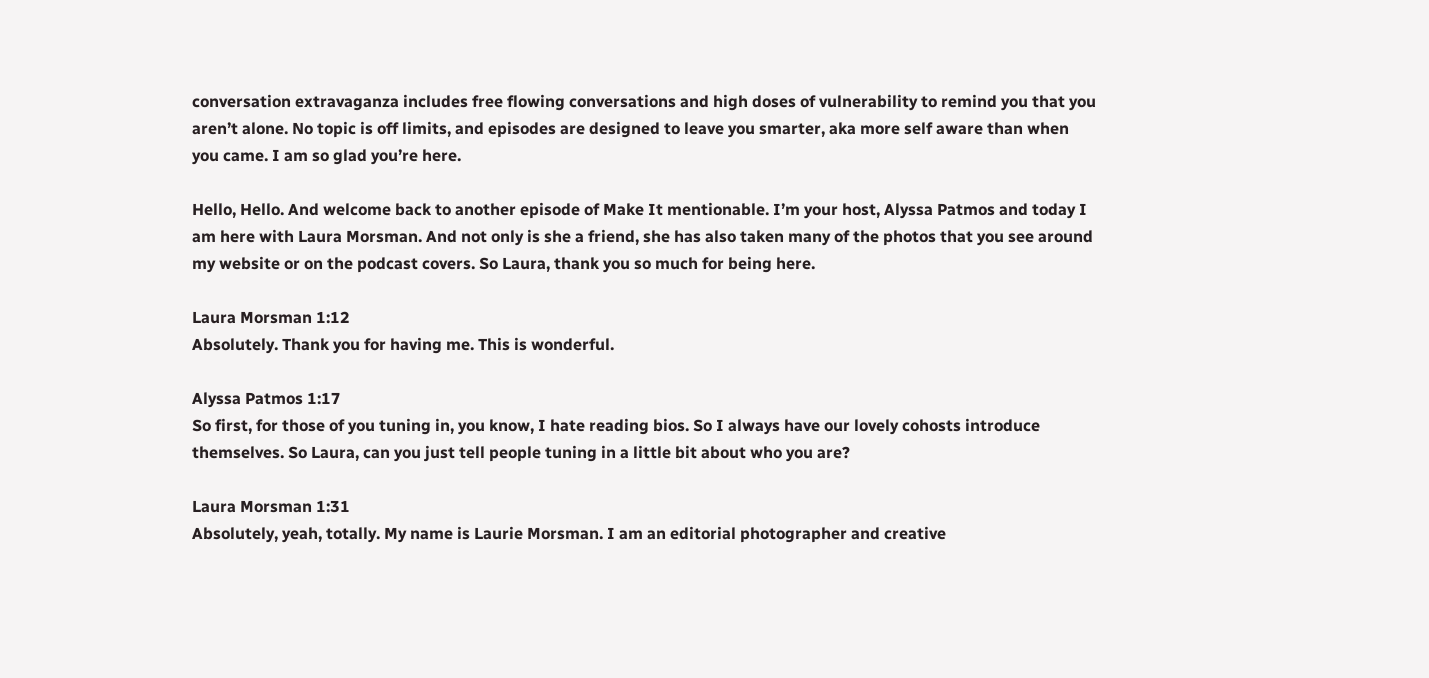conversation extravaganza includes free flowing conversations and high doses of vulnerability to remind you that you aren’t alone. No topic is off limits, and episodes are designed to leave you smarter, aka more self aware than when you came. I am so glad you’re here.

Hello, Hello. And welcome back to another episode of Make It mentionable. I’m your host, Alyssa Patmos and today I am here with Laura Morsman. And not only is she a friend, she has also taken many of the photos that you see around my website or on the podcast covers. So Laura, thank you so much for being here.

Laura Morsman 1:12
Absolutely. Thank you for having me. This is wonderful.

Alyssa Patmos 1:17
So first, for those of you tuning in, you know, I hate reading bios. So I always have our lovely cohosts introduce themselves. So Laura, can you just tell people tuning in a little bit about who you are?

Laura Morsman 1:31
Absolutely, yeah, totally. My name is Laurie Morsman. I am an editorial photographer and creative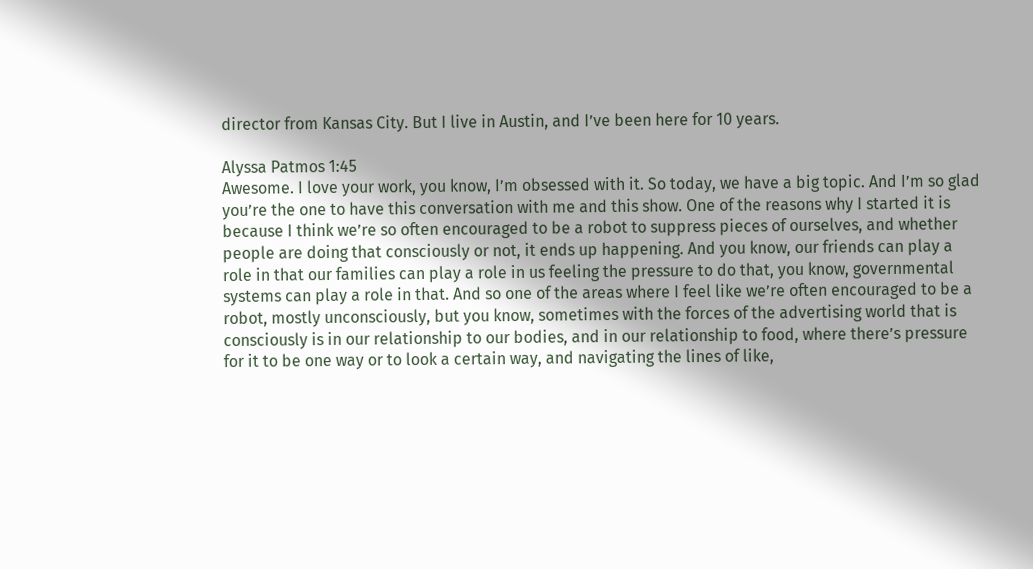director from Kansas City. But I live in Austin, and I’ve been here for 10 years.

Alyssa Patmos 1:45
Awesome. I love your work, you know, I’m obsessed with it. So today, we have a big topic. And I’m so glad you’re the one to have this conversation with me and this show. One of the reasons why I started it is because I think we’re so often encouraged to be a robot to suppress pieces of ourselves, and whether people are doing that consciously or not, it ends up happening. And you know, our friends can play a role in that our families can play a role in us feeling the pressure to do that, you know, governmental systems can play a role in that. And so one of the areas where I feel like we’re often encouraged to be a robot, mostly unconsciously, but you know, sometimes with the forces of the advertising world that is consciously is in our relationship to our bodies, and in our relationship to food, where there’s pressure for it to be one way or to look a certain way, and navigating the lines of like,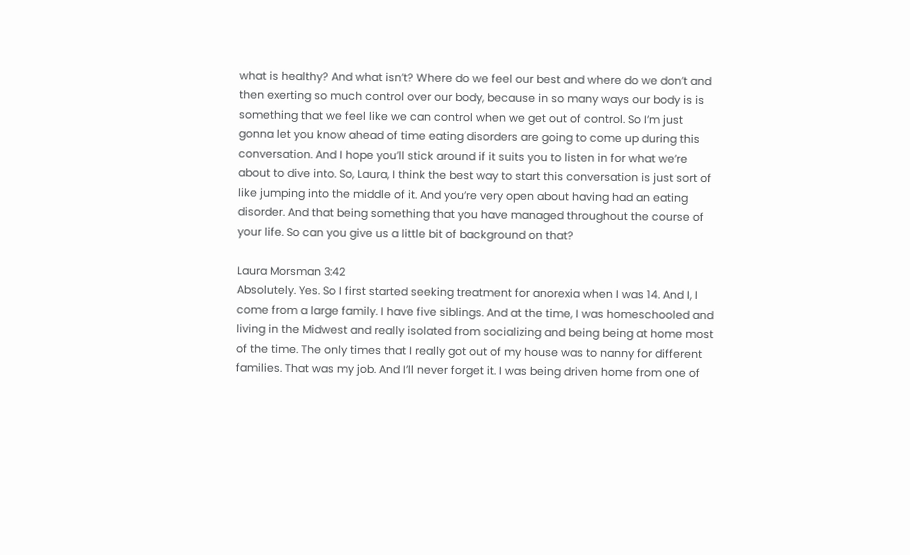what is healthy? And what isn’t? Where do we feel our best and where do we don’t and then exerting so much control over our body, because in so many ways our body is is something that we feel like we can control when we get out of control. So I’m just gonna let you know ahead of time eating disorders are going to come up during this conversation. And I hope you’ll stick around if it suits you to listen in for what we’re about to dive into. So, Laura, I think the best way to start this conversation is just sort of like jumping into the middle of it. And you’re very open about having had an eating disorder. And that being something that you have managed throughout the course of your life. So can you give us a little bit of background on that?

Laura Morsman 3:42
Absolutely. Yes. So I first started seeking treatment for anorexia when I was 14. And I, I come from a large family. I have five siblings. And at the time, I was homeschooled and living in the Midwest and really isolated from socializing and being being at home most of the time. The only times that I really got out of my house was to nanny for different families. That was my job. And I’ll never forget it. I was being driven home from one of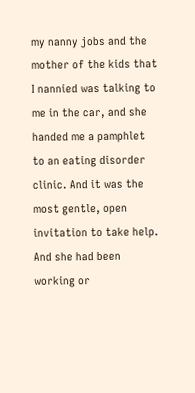my nanny jobs and the mother of the kids that I nannied was talking to me in the car, and she handed me a pamphlet to an eating disorder clinic. And it was the most gentle, open invitation to take help. And she had been working or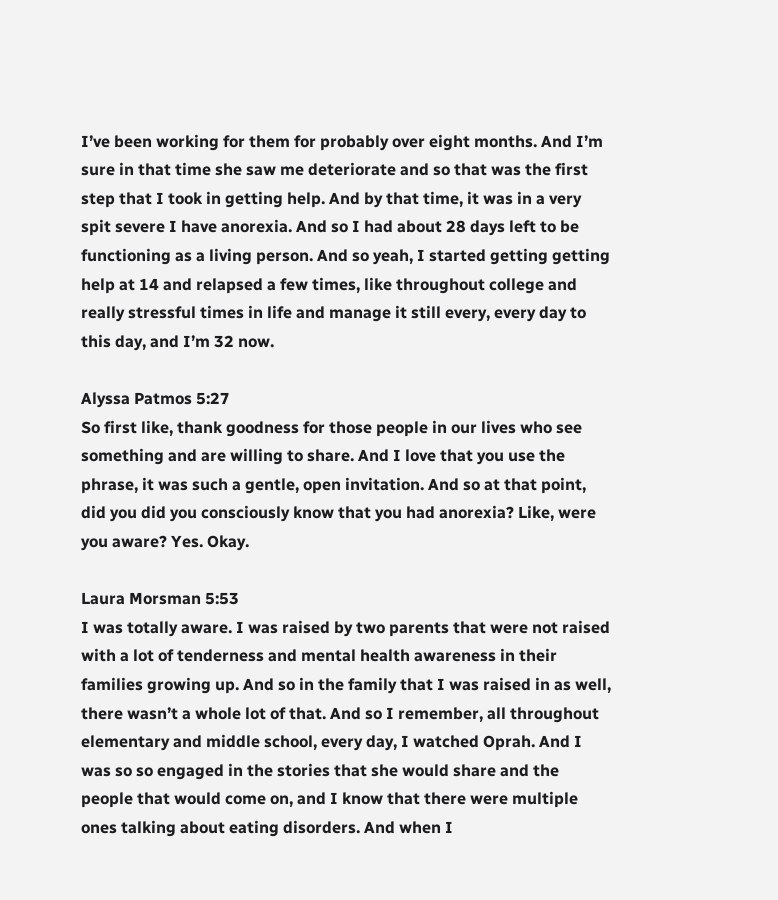I’ve been working for them for probably over eight months. And I’m sure in that time she saw me deteriorate and so that was the first step that I took in getting help. And by that time, it was in a very spit severe I have anorexia. And so I had about 28 days left to be functioning as a living person. And so yeah, I started getting getting help at 14 and relapsed a few times, like throughout college and really stressful times in life and manage it still every, every day to this day, and I’m 32 now.

Alyssa Patmos 5:27
So first like, thank goodness for those people in our lives who see something and are willing to share. And I love that you use the phrase, it was such a gentle, open invitation. And so at that point, did you did you consciously know that you had anorexia? Like, were you aware? Yes. Okay.

Laura Morsman 5:53
I was totally aware. I was raised by two parents that were not raised with a lot of tenderness and mental health awareness in their families growing up. And so in the family that I was raised in as well, there wasn’t a whole lot of that. And so I remember, all throughout elementary and middle school, every day, I watched Oprah. And I was so so engaged in the stories that she would share and the people that would come on, and I know that there were multiple ones talking about eating disorders. And when I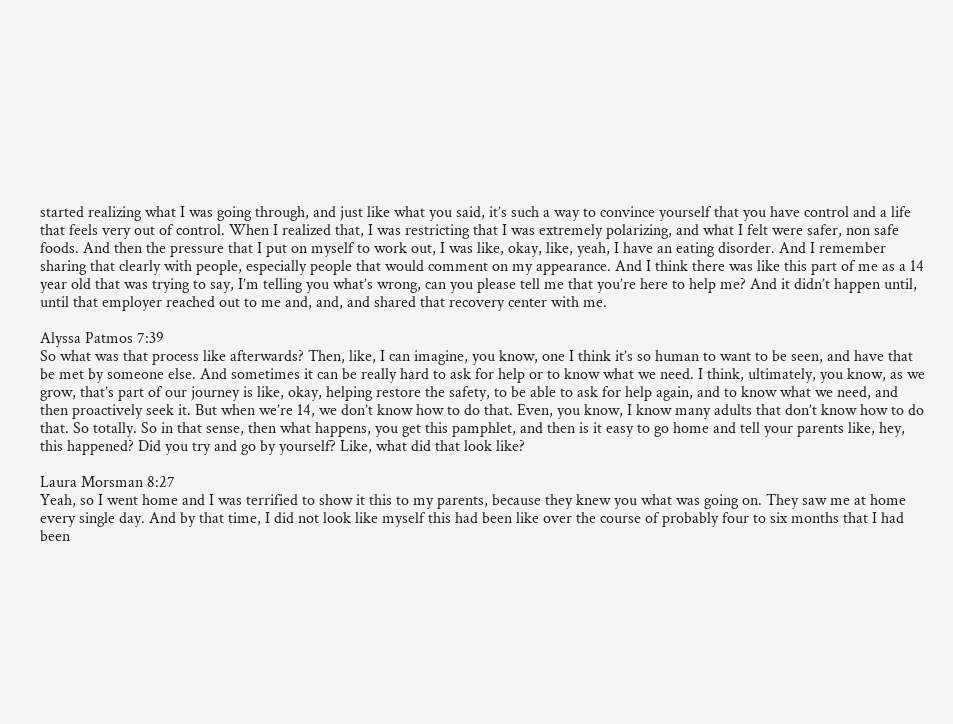started realizing what I was going through, and just like what you said, it’s such a way to convince yourself that you have control and a life that feels very out of control. When I realized that, I was restricting that I was extremely polarizing, and what I felt were safer, non safe foods. And then the pressure that I put on myself to work out, I was like, okay, like, yeah, I have an eating disorder. And I remember sharing that clearly with people, especially people that would comment on my appearance. And I think there was like this part of me as a 14 year old that was trying to say, I’m telling you what’s wrong, can you please tell me that you’re here to help me? And it didn’t happen until, until that employer reached out to me and, and, and shared that recovery center with me.

Alyssa Patmos 7:39
So what was that process like afterwards? Then, like, I can imagine, you know, one I think it’s so human to want to be seen, and have that be met by someone else. And sometimes it can be really hard to ask for help or to know what we need. I think, ultimately, you know, as we grow, that’s part of our journey is like, okay, helping restore the safety, to be able to ask for help again, and to know what we need, and then proactively seek it. But when we’re 14, we don’t know how to do that. Even, you know, I know many adults that don’t know how to do that. So totally. So in that sense, then what happens, you get this pamphlet, and then is it easy to go home and tell your parents like, hey, this happened? Did you try and go by yourself? Like, what did that look like?

Laura Morsman 8:27
Yeah, so I went home and I was terrified to show it this to my parents, because they knew you what was going on. They saw me at home every single day. And by that time, I did not look like myself this had been like over the course of probably four to six months that I had been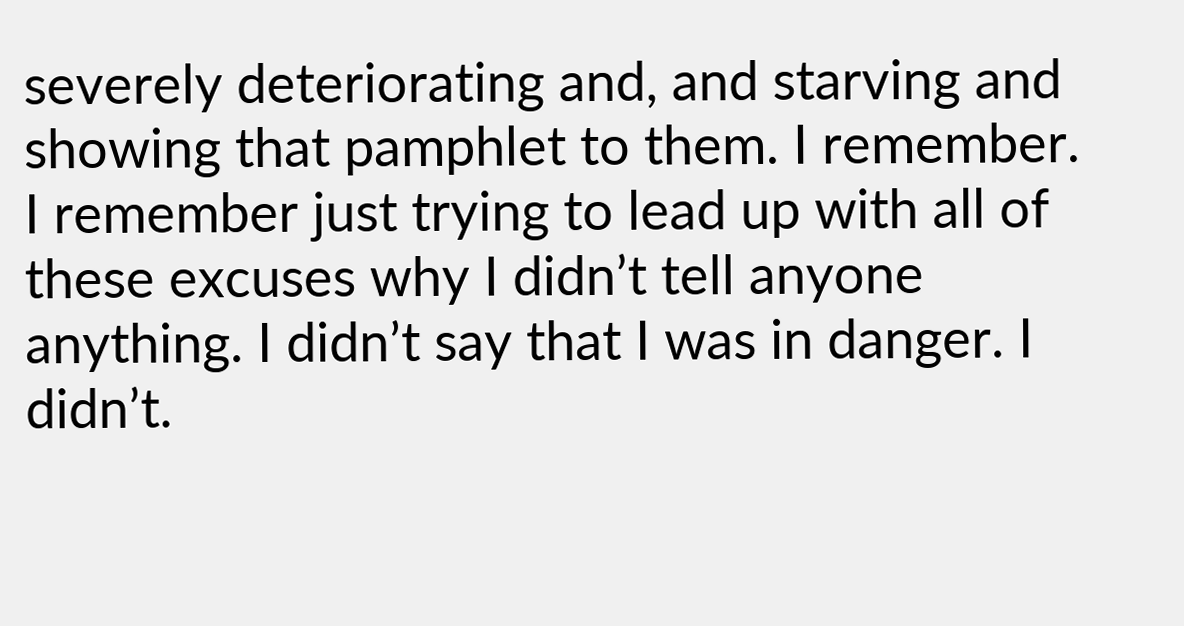severely deteriorating and, and starving and showing that pamphlet to them. I remember. I remember just trying to lead up with all of these excuses why I didn’t tell anyone anything. I didn’t say that I was in danger. I didn’t.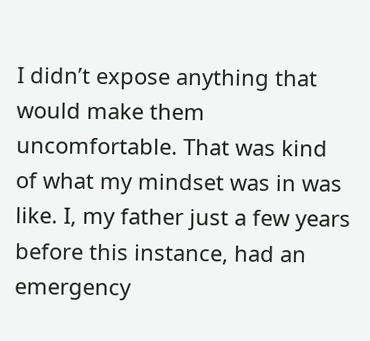I didn’t expose anything that would make them uncomfortable. That was kind of what my mindset was in was like. I, my father just a few years before this instance, had an emergency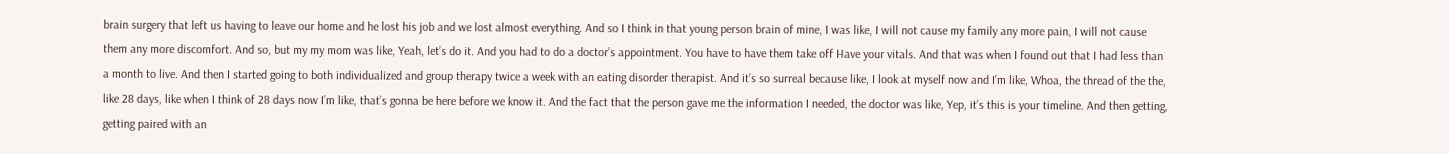brain surgery that left us having to leave our home and he lost his job and we lost almost everything. And so I think in that young person brain of mine, I was like, I will not cause my family any more pain, I will not cause them any more discomfort. And so, but my my mom was like, Yeah, let’s do it. And you had to do a doctor’s appointment. You have to have them take off Have your vitals. And that was when I found out that I had less than a month to live. And then I started going to both individualized and group therapy twice a week with an eating disorder therapist. And it’s so surreal because like, I look at myself now and I’m like, Whoa, the thread of the the, like 28 days, like when I think of 28 days now I’m like, that’s gonna be here before we know it. And the fact that the person gave me the information I needed, the doctor was like, Yep, it’s this is your timeline. And then getting, getting paired with an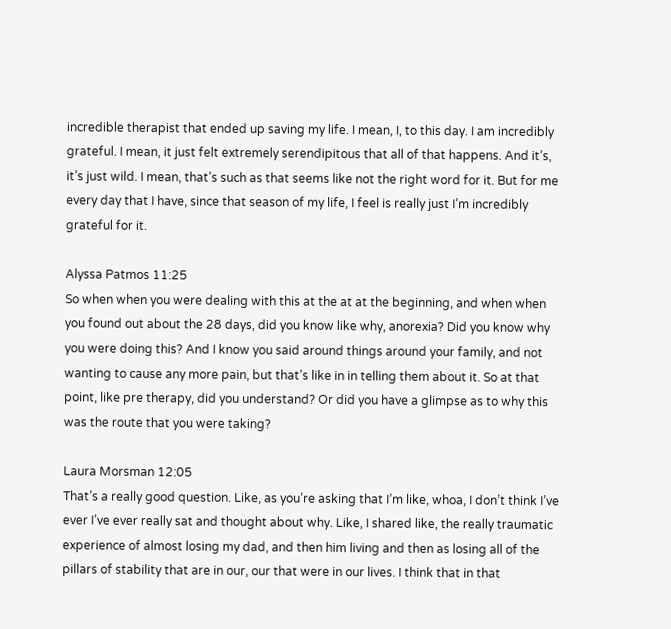incredible therapist that ended up saving my life. I mean, I, to this day. I am incredibly grateful. I mean, it just felt extremely serendipitous that all of that happens. And it’s, it’s just wild. I mean, that’s such as that seems like not the right word for it. But for me every day that I have, since that season of my life, I feel is really just I’m incredibly grateful for it.

Alyssa Patmos 11:25
So when when you were dealing with this at the at at the beginning, and when when you found out about the 28 days, did you know like why, anorexia? Did you know why you were doing this? And I know you said around things around your family, and not wanting to cause any more pain, but that’s like in in telling them about it. So at that point, like pre therapy, did you understand? Or did you have a glimpse as to why this was the route that you were taking?

Laura Morsman 12:05
That’s a really good question. Like, as you’re asking that I’m like, whoa, I don’t think I’ve ever I’ve ever really sat and thought about why. Like, I shared like, the really traumatic experience of almost losing my dad, and then him living and then as losing all of the pillars of stability that are in our, our that were in our lives. I think that in that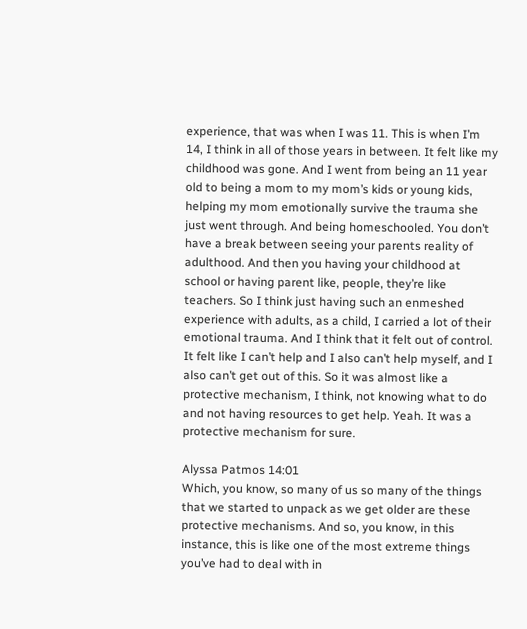experience, that was when I was 11. This is when I’m 14, I think in all of those years in between. It felt like my childhood was gone. And I went from being an 11 year old to being a mom to my mom’s kids or young kids, helping my mom emotionally survive the trauma she just went through. And being homeschooled. You don’t have a break between seeing your parents reality of adulthood. And then you having your childhood at school or having parent like, people, they’re like teachers. So I think just having such an enmeshed experience with adults, as a child, I carried a lot of their emotional trauma. And I think that it felt out of control. It felt like I can’t help and I also can’t help myself, and I also can’t get out of this. So it was almost like a protective mechanism, I think, not knowing what to do and not having resources to get help. Yeah. It was a protective mechanism for sure.

Alyssa Patmos 14:01
Which, you know, so many of us so many of the things that we started to unpack as we get older are these protective mechanisms. And so, you know, in this instance, this is like one of the most extreme things you’ve had to deal with in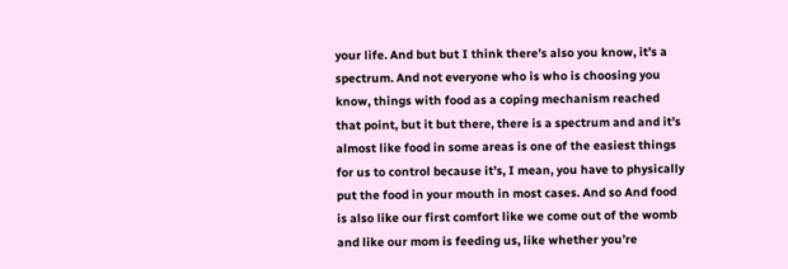your life. And but but I think there’s also you know, it’s a spectrum. And not everyone who is who is choosing you know, things with food as a coping mechanism reached that point, but it but there, there is a spectrum and and it’s almost like food in some areas is one of the easiest things for us to control because it’s, I mean, you have to physically put the food in your mouth in most cases. And so And food is also like our first comfort like we come out of the womb and like our mom is feeding us, like whether you’re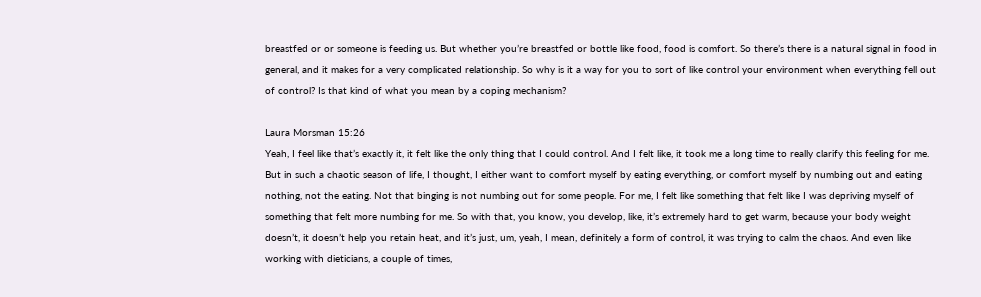breastfed or or someone is feeding us. But whether you’re breastfed or bottle like food, food is comfort. So there’s there is a natural signal in food in general, and it makes for a very complicated relationship. So why is it a way for you to sort of like control your environment when everything fell out of control? Is that kind of what you mean by a coping mechanism?

Laura Morsman 15:26
Yeah, I feel like that’s exactly it, it felt like the only thing that I could control. And I felt like, it took me a long time to really clarify this feeling for me. But in such a chaotic season of life, I thought, I either want to comfort myself by eating everything, or comfort myself by numbing out and eating nothing, not the eating. Not that binging is not numbing out for some people. For me, I felt like something that felt like I was depriving myself of something that felt more numbing for me. So with that, you know, you develop, like, it’s extremely hard to get warm, because your body weight doesn’t, it doesn’t help you retain heat, and it’s just, um, yeah, I mean, definitely a form of control, it was trying to calm the chaos. And even like working with dieticians, a couple of times,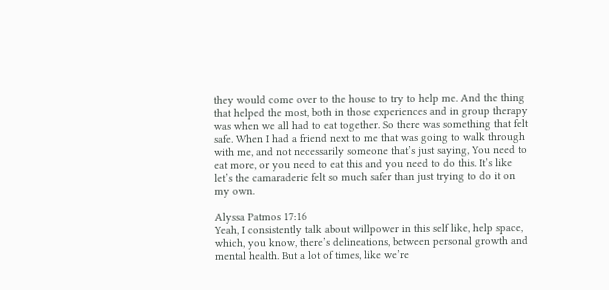they would come over to the house to try to help me. And the thing that helped the most, both in those experiences and in group therapy was when we all had to eat together. So there was something that felt safe. When I had a friend next to me that was going to walk through with me, and not necessarily someone that’s just saying, You need to eat more, or you need to eat this and you need to do this. It’s like let’s the camaraderie felt so much safer than just trying to do it on my own.

Alyssa Patmos 17:16
Yeah, I consistently talk about willpower in this self like, help space, which, you know, there’s delineations, between personal growth and mental health. But a lot of times, like we’re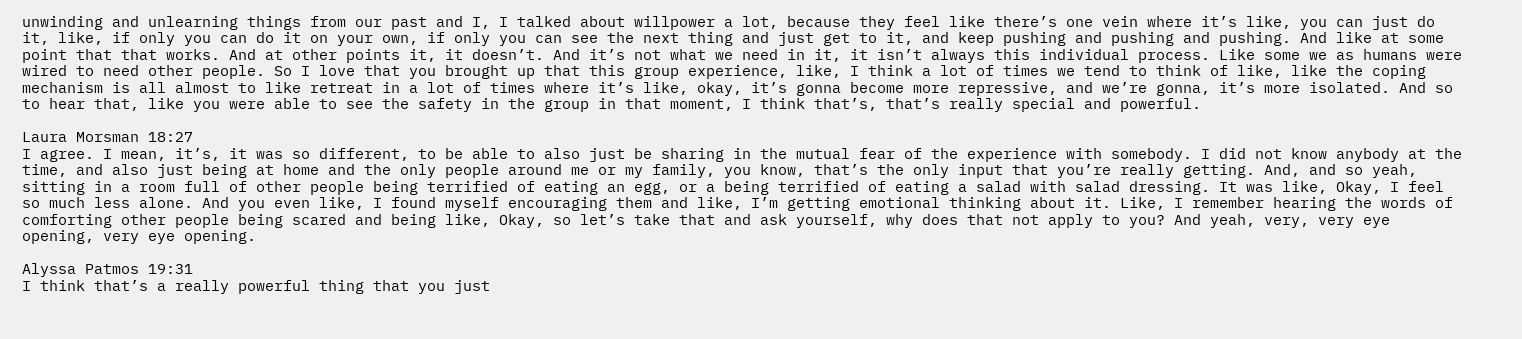unwinding and unlearning things from our past and I, I talked about willpower a lot, because they feel like there’s one vein where it’s like, you can just do it, like, if only you can do it on your own, if only you can see the next thing and just get to it, and keep pushing and pushing and pushing. And like at some point that that works. And at other points it, it doesn’t. And it’s not what we need in it, it isn’t always this individual process. Like some we as humans were wired to need other people. So I love that you brought up that this group experience, like, I think a lot of times we tend to think of like, like the coping mechanism is all almost to like retreat in a lot of times where it’s like, okay, it’s gonna become more repressive, and we’re gonna, it’s more isolated. And so to hear that, like you were able to see the safety in the group in that moment, I think that’s, that’s really special and powerful.

Laura Morsman 18:27
I agree. I mean, it’s, it was so different, to be able to also just be sharing in the mutual fear of the experience with somebody. I did not know anybody at the time, and also just being at home and the only people around me or my family, you know, that’s the only input that you’re really getting. And, and so yeah, sitting in a room full of other people being terrified of eating an egg, or a being terrified of eating a salad with salad dressing. It was like, Okay, I feel so much less alone. And you even like, I found myself encouraging them and like, I’m getting emotional thinking about it. Like, I remember hearing the words of comforting other people being scared and being like, Okay, so let’s take that and ask yourself, why does that not apply to you? And yeah, very, very eye opening, very eye opening.

Alyssa Patmos 19:31
I think that’s a really powerful thing that you just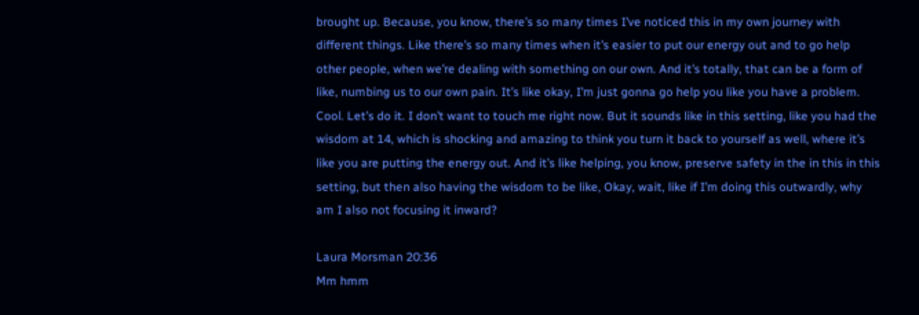brought up. Because, you know, there’s so many times I’ve noticed this in my own journey with different things. Like there’s so many times when it’s easier to put our energy out and to go help other people, when we’re dealing with something on our own. And it’s totally, that can be a form of like, numbing us to our own pain. It’s like okay, I’m just gonna go help you like you have a problem. Cool. Let’s do it. I don’t want to touch me right now. But it sounds like in this setting, like you had the wisdom at 14, which is shocking and amazing to think you turn it back to yourself as well, where it’s like you are putting the energy out. And it’s like helping, you know, preserve safety in the in this in this setting, but then also having the wisdom to be like, Okay, wait, like if I’m doing this outwardly, why am I also not focusing it inward?

Laura Morsman 20:36
Mm hmm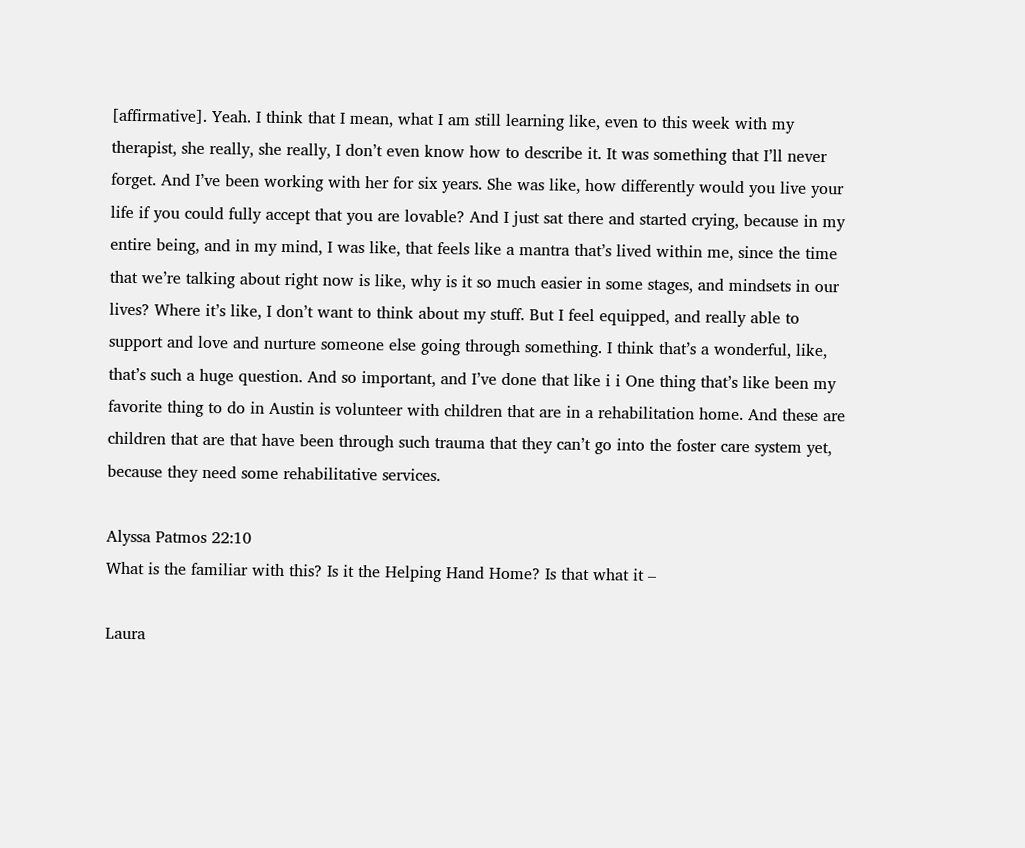[affirmative]. Yeah. I think that I mean, what I am still learning like, even to this week with my therapist, she really, she really, I don’t even know how to describe it. It was something that I’ll never forget. And I’ve been working with her for six years. She was like, how differently would you live your life if you could fully accept that you are lovable? And I just sat there and started crying, because in my entire being, and in my mind, I was like, that feels like a mantra that’s lived within me, since the time that we’re talking about right now is like, why is it so much easier in some stages, and mindsets in our lives? Where it’s like, I don’t want to think about my stuff. But I feel equipped, and really able to support and love and nurture someone else going through something. I think that’s a wonderful, like, that’s such a huge question. And so important, and I’ve done that like i i One thing that’s like been my favorite thing to do in Austin is volunteer with children that are in a rehabilitation home. And these are children that are that have been through such trauma that they can’t go into the foster care system yet, because they need some rehabilitative services.

Alyssa Patmos 22:10
What is the familiar with this? Is it the Helping Hand Home? Is that what it –

Laura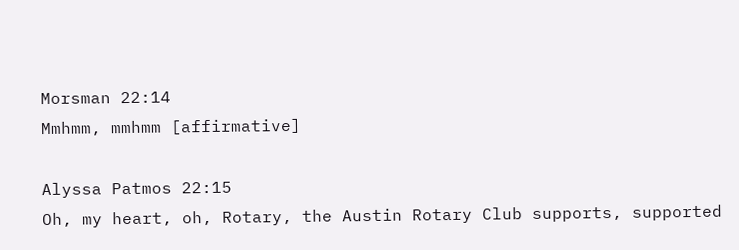Morsman 22:14
Mmhmm, mmhmm [affirmative]

Alyssa Patmos 22:15
Oh, my heart, oh, Rotary, the Austin Rotary Club supports, supported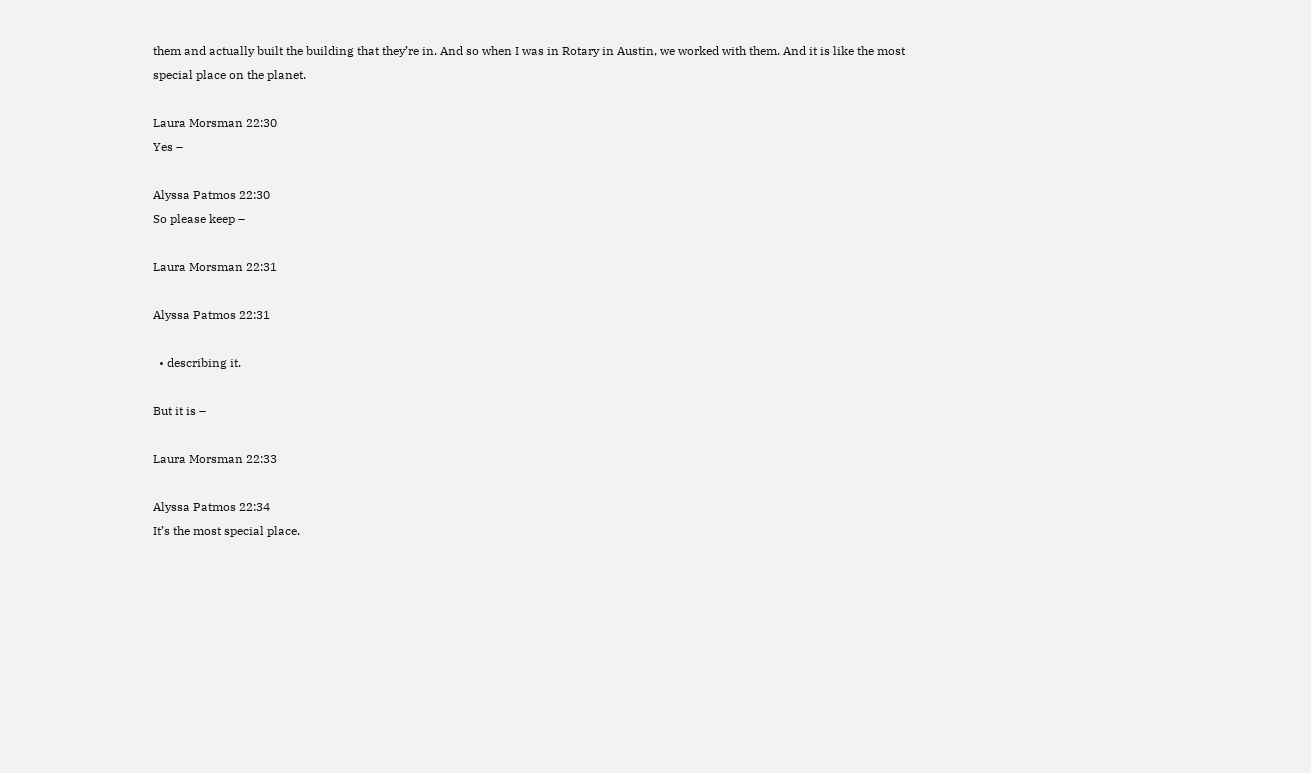them and actually built the building that they’re in. And so when I was in Rotary in Austin, we worked with them. And it is like the most special place on the planet.

Laura Morsman 22:30
Yes –

Alyssa Patmos 22:30
So please keep –

Laura Morsman 22:31

Alyssa Patmos 22:31

  • describing it.

But it is –

Laura Morsman 22:33

Alyssa Patmos 22:34
It’s the most special place.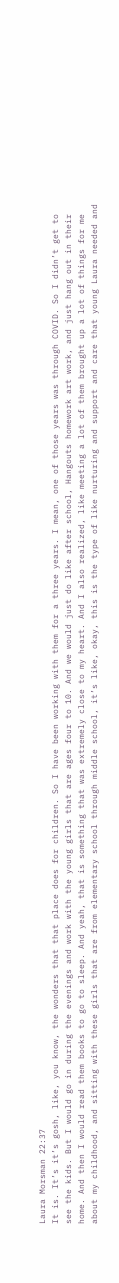Laura Morsman 22:37
It is. It’s it’s gosh, like, you know, the wonders that that place does for children. So I have been working with them for a three years. I mean, one of those years was through COVID. So I didn’t get to see the kids. But I would go in during the evenings and work with the young girls that are ages four to 10. And we would just do like after school, Hangouts homework art work, and just hang out in their home. And then I would read them books to go to sleep. And yeah, that is something that was extremely close to my heart. And I also realized, like meeting a lot of them brought up a lot of things for me about my childhood, and sitting with these girls that are from elementary school through middle school, it’s like, okay, this is the type of like nurturing and support and care that young Laura needed and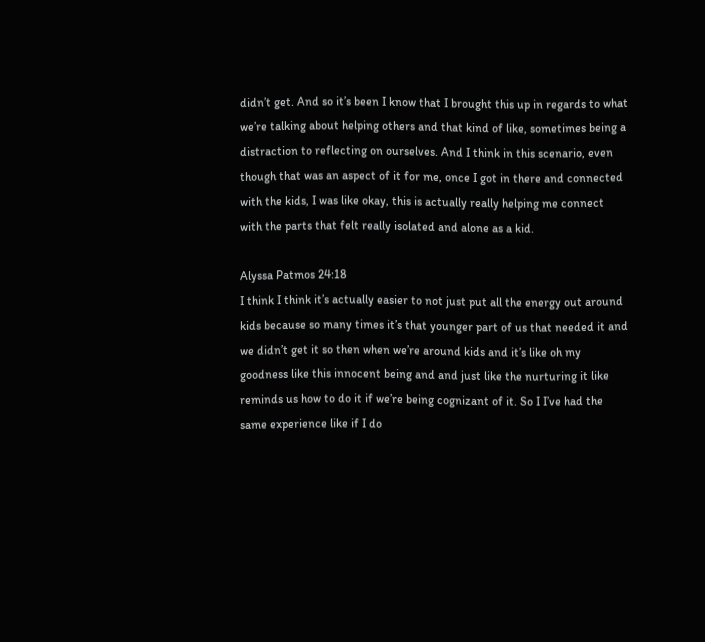didn’t get. And so it’s been I know that I brought this up in regards to what we’re talking about helping others and that kind of like, sometimes being a distraction to reflecting on ourselves. And I think in this scenario, even though that was an aspect of it for me, once I got in there and connected with the kids, I was like okay, this is actually really helping me connect with the parts that felt really isolated and alone as a kid.

Alyssa Patmos 24:18
I think I think it’s actually easier to not just put all the energy out around kids because so many times it’s that younger part of us that needed it and we didn’t get it so then when we’re around kids and it’s like oh my goodness like this innocent being and and just like the nurturing it like reminds us how to do it if we’re being cognizant of it. So I I’ve had the same experience like if I do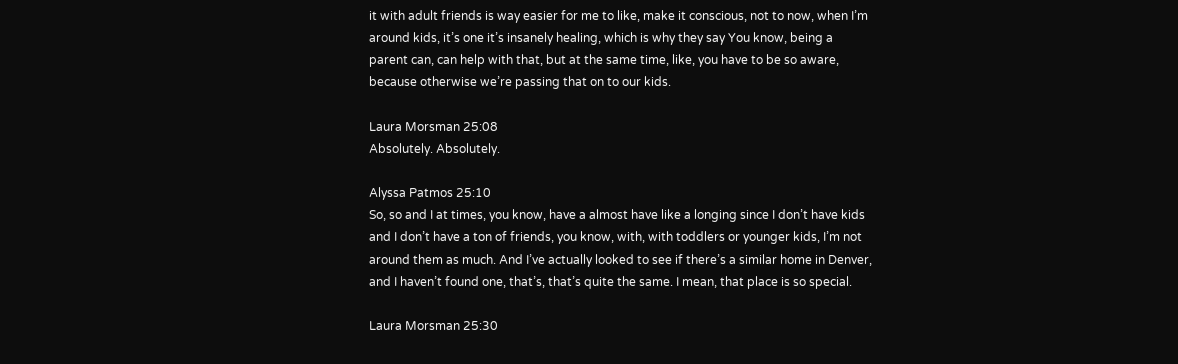it with adult friends is way easier for me to like, make it conscious, not to now, when I’m around kids, it’s one it’s insanely healing, which is why they say You know, being a parent can, can help with that, but at the same time, like, you have to be so aware, because otherwise we’re passing that on to our kids.

Laura Morsman 25:08
Absolutely. Absolutely.

Alyssa Patmos 25:10
So, so and I at times, you know, have a almost have like a longing since I don’t have kids and I don’t have a ton of friends, you know, with, with toddlers or younger kids, I’m not around them as much. And I’ve actually looked to see if there’s a similar home in Denver, and I haven’t found one, that’s, that’s quite the same. I mean, that place is so special.

Laura Morsman 25:30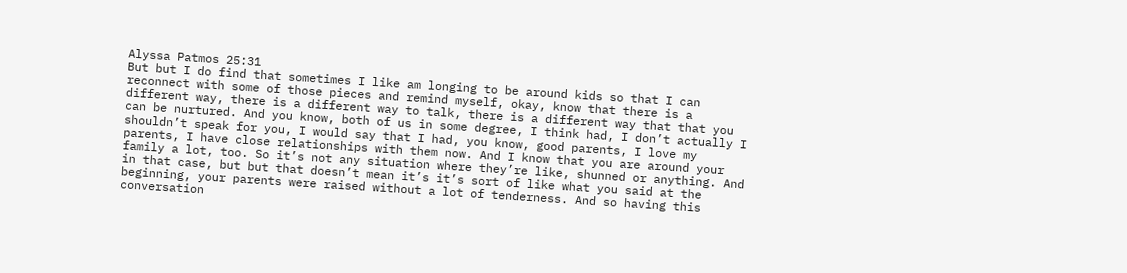Alyssa Patmos 25:31
But but I do find that sometimes I like am longing to be around kids so that I can reconnect with some of those pieces and remind myself, okay, know that there is a different way, there is a different way to talk, there is a different way that that you can be nurtured. And you know, both of us in some degree, I think had, I don’t actually I shouldn’t speak for you, I would say that I had, you know, good parents, I love my parents, I have close relationships with them now. And I know that you are around your family a lot, too. So it’s not any situation where they’re like, shunned or anything. And in that case, but but that doesn’t mean it’s it’s sort of like what you said at the beginning, your parents were raised without a lot of tenderness. And so having this conversation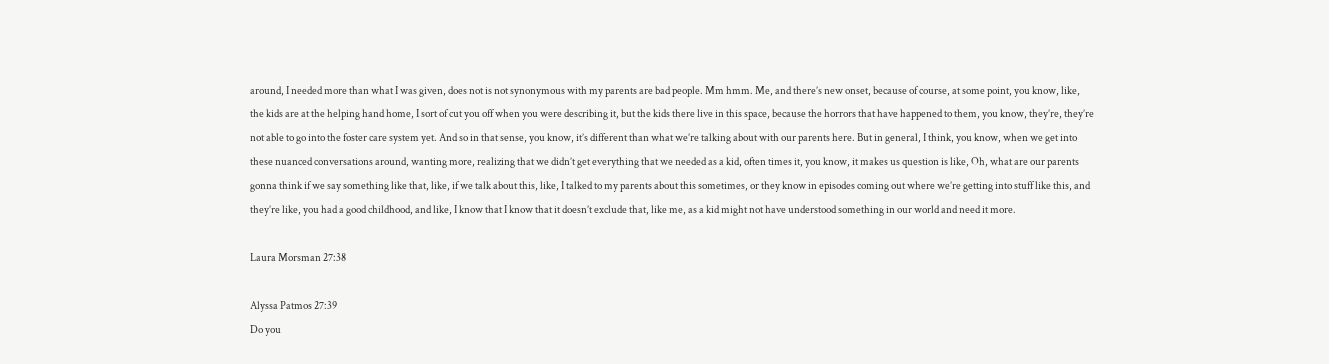around, I needed more than what I was given, does not is not synonymous with my parents are bad people. Mm hmm. Me, and there’s new onset, because of course, at some point, you know, like, the kids are at the helping hand home, I sort of cut you off when you were describing it, but the kids there live in this space, because the horrors that have happened to them, you know, they’re, they’re not able to go into the foster care system yet. And so in that sense, you know, it’s different than what we’re talking about with our parents here. But in general, I think, you know, when we get into these nuanced conversations around, wanting more, realizing that we didn’t get everything that we needed as a kid, often times it, you know, it makes us question is like, Oh, what are our parents gonna think if we say something like that, like, if we talk about this, like, I talked to my parents about this sometimes, or they know in episodes coming out where we’re getting into stuff like this, and they’re like, you had a good childhood, and like, I know that I know that it doesn’t exclude that, like me, as a kid might not have understood something in our world and need it more.

Laura Morsman 27:38

Alyssa Patmos 27:39
Do you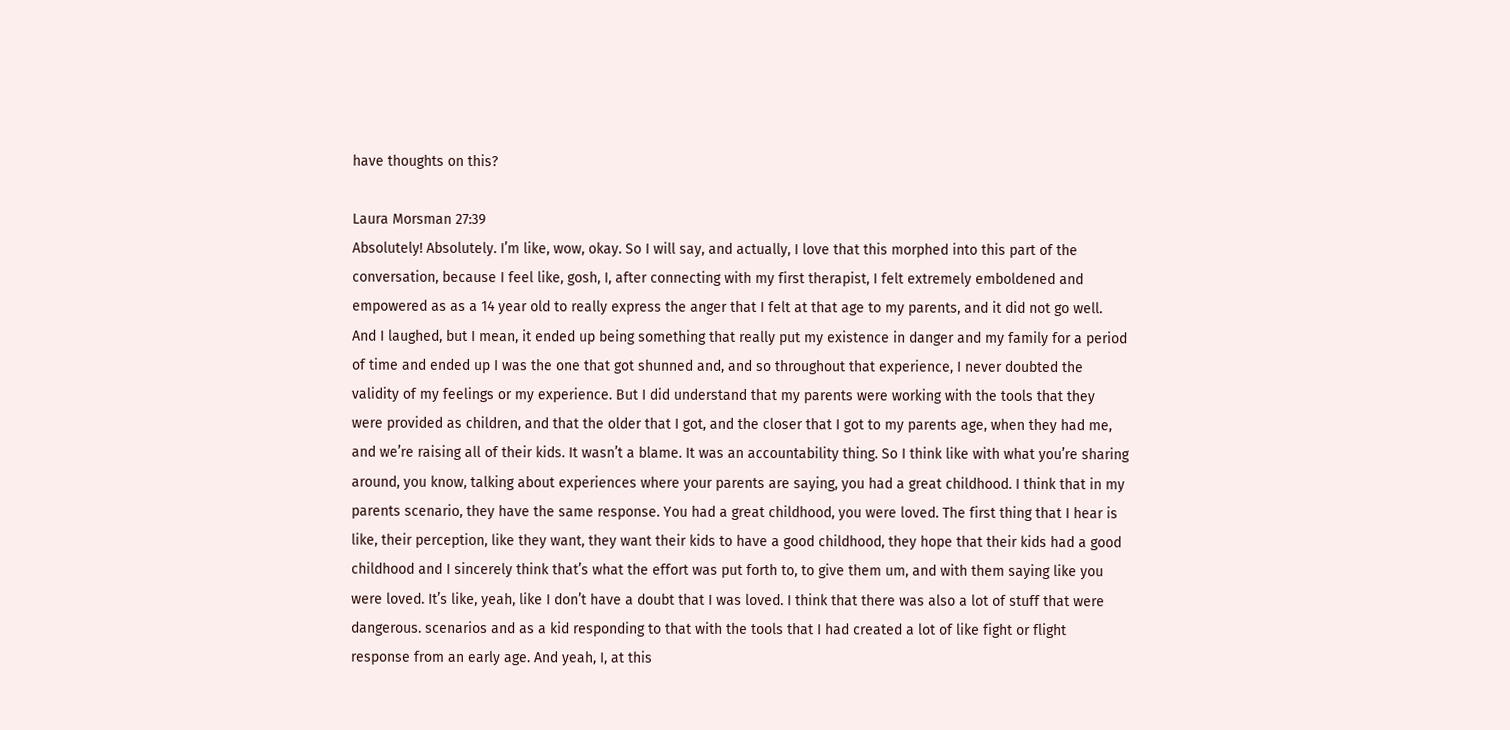have thoughts on this?

Laura Morsman 27:39
Absolutely! Absolutely. I’m like, wow, okay. So I will say, and actually, I love that this morphed into this part of the conversation, because I feel like, gosh, I, after connecting with my first therapist, I felt extremely emboldened and empowered as as a 14 year old to really express the anger that I felt at that age to my parents, and it did not go well. And I laughed, but I mean, it ended up being something that really put my existence in danger and my family for a period of time and ended up I was the one that got shunned and, and so throughout that experience, I never doubted the validity of my feelings or my experience. But I did understand that my parents were working with the tools that they were provided as children, and that the older that I got, and the closer that I got to my parents age, when they had me, and we’re raising all of their kids. It wasn’t a blame. It was an accountability thing. So I think like with what you’re sharing around, you know, talking about experiences where your parents are saying, you had a great childhood. I think that in my parents scenario, they have the same response. You had a great childhood, you were loved. The first thing that I hear is like, their perception, like they want, they want their kids to have a good childhood, they hope that their kids had a good childhood and I sincerely think that’s what the effort was put forth to, to give them um, and with them saying like you were loved. It’s like, yeah, like I don’t have a doubt that I was loved. I think that there was also a lot of stuff that were dangerous. scenarios and as a kid responding to that with the tools that I had created a lot of like fight or flight response from an early age. And yeah, I, at this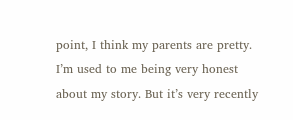point, I think my parents are pretty. I’m used to me being very honest about my story. But it’s very recently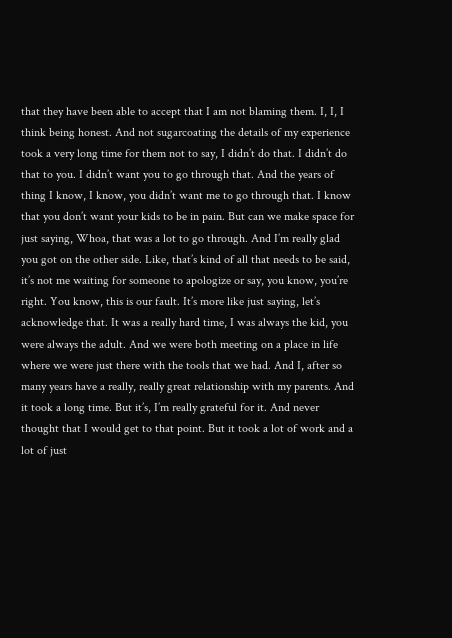that they have been able to accept that I am not blaming them. I, I, I think being honest. And not sugarcoating the details of my experience took a very long time for them not to say, I didn’t do that. I didn’t do that to you. I didn’t want you to go through that. And the years of thing I know, I know, you didn’t want me to go through that. I know that you don’t want your kids to be in pain. But can we make space for just saying, Whoa, that was a lot to go through. And I’m really glad you got on the other side. Like, that’s kind of all that needs to be said, it’s not me waiting for someone to apologize or say, you know, you’re right. You know, this is our fault. It’s more like just saying, let’s acknowledge that. It was a really hard time, I was always the kid, you were always the adult. And we were both meeting on a place in life where we were just there with the tools that we had. And I, after so many years have a really, really great relationship with my parents. And it took a long time. But it’s, I’m really grateful for it. And never thought that I would get to that point. But it took a lot of work and a lot of just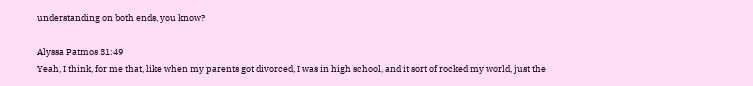understanding on both ends, you know?

Alyssa Patmos 31:49
Yeah, I think, for me that, like when my parents got divorced, I was in high school, and it sort of rocked my world, just the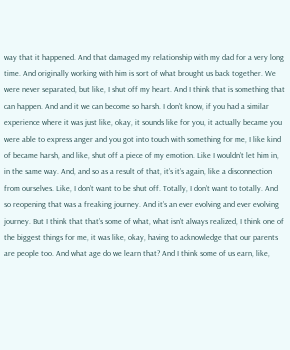way that it happened. And that damaged my relationship with my dad for a very long time. And originally working with him is sort of what brought us back together. We were never separated, but like, I shut off my heart. And I think that is something that can happen. And and it we can become so harsh. I don’t know, if you had a similar experience where it was just like, okay, it sounds like for you, it actually became you were able to express anger and you got into touch with something for me, I like kind of became harsh, and like, shut off a piece of my emotion. Like I wouldn’t let him in, in the same way. And, and so as a result of that, it’s it’s again, like a disconnection from ourselves. Like, I don’t want to be shut off. Totally, I don’t want to totally. And so reopening that was a freaking journey. And it’s an ever evolving and ever evolving journey. But I think that that’s some of what, what isn’t always realized, I think one of the biggest things for me, it was like, okay, having to acknowledge that our parents are people too. And what age do we learn that? And I think some of us earn, like,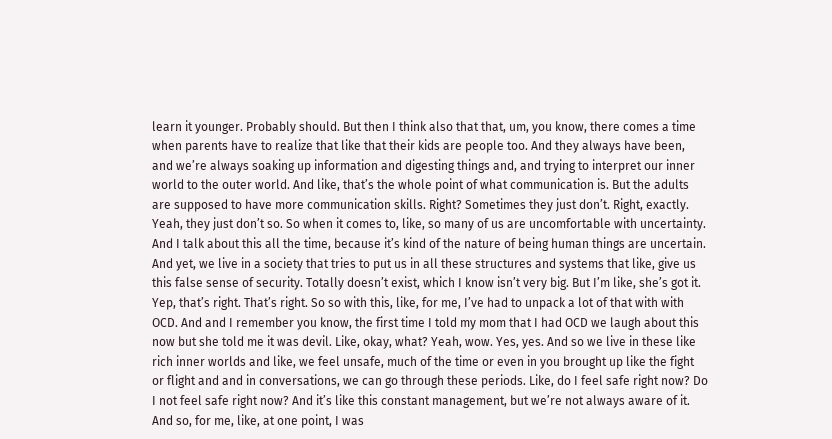learn it younger. Probably should. But then I think also that that, um, you know, there comes a time when parents have to realize that like that their kids are people too. And they always have been, and we’re always soaking up information and digesting things and, and trying to interpret our inner world to the outer world. And like, that’s the whole point of what communication is. But the adults are supposed to have more communication skills. Right? Sometimes they just don’t. Right, exactly. Yeah, they just don’t so. So when it comes to, like, so many of us are uncomfortable with uncertainty. And I talk about this all the time, because it’s kind of the nature of being human things are uncertain. And yet, we live in a society that tries to put us in all these structures and systems that like, give us this false sense of security. Totally doesn’t exist, which I know isn’t very big. But I’m like, she’s got it. Yep, that’s right. That’s right. So so with this, like, for me, I’ve had to unpack a lot of that with with OCD. And and I remember you know, the first time I told my mom that I had OCD we laugh about this now but she told me it was devil. Like, okay, what? Yeah, wow. Yes, yes. And so we live in these like rich inner worlds and like, we feel unsafe, much of the time or even in you brought up like the fight or flight and and in conversations, we can go through these periods. Like, do I feel safe right now? Do I not feel safe right now? And it’s like this constant management, but we’re not always aware of it. And so, for me, like, at one point, I was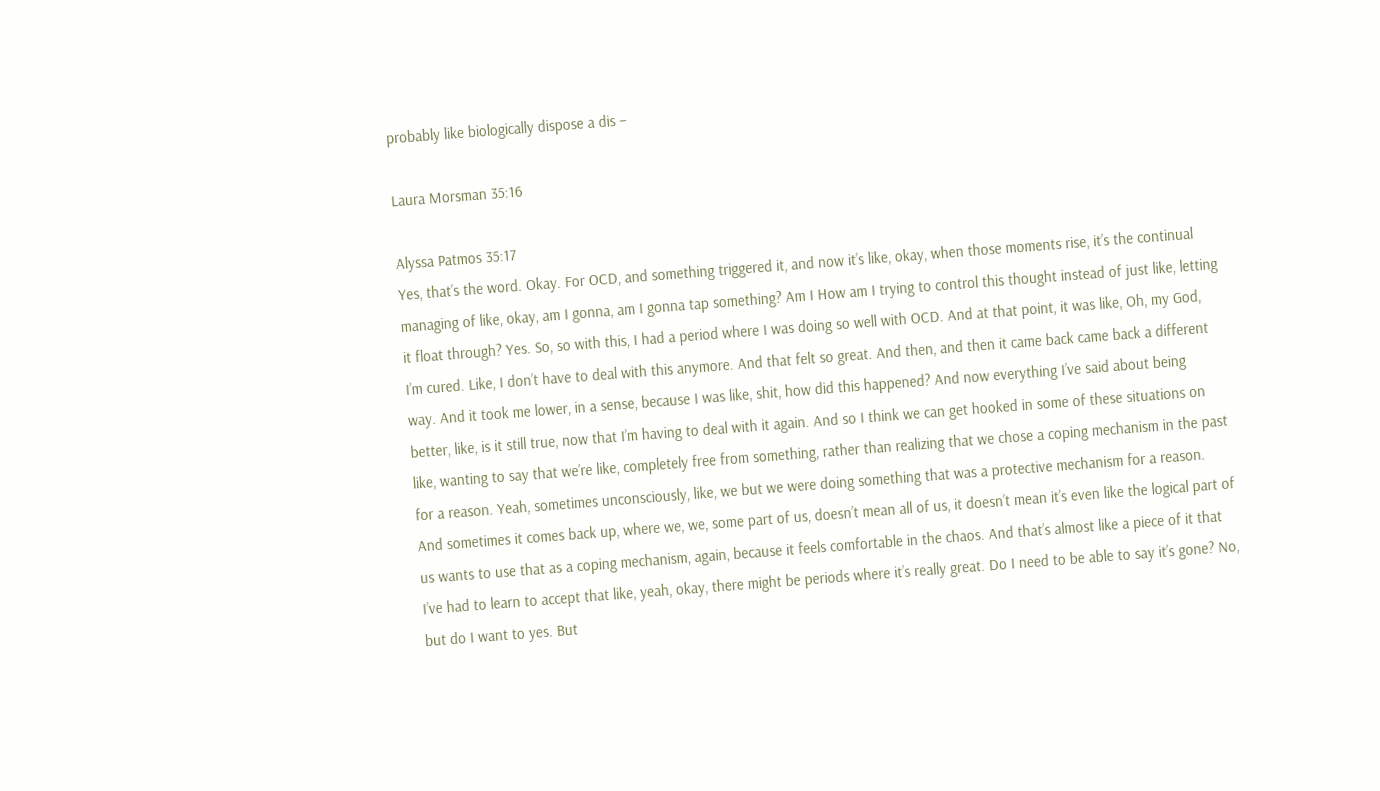probably like biologically dispose a dis –

Laura Morsman 35:16

Alyssa Patmos 35:17
Yes, that’s the word. Okay. For OCD, and something triggered it, and now it’s like, okay, when those moments rise, it’s the continual managing of like, okay, am I gonna, am I gonna tap something? Am I How am I trying to control this thought instead of just like, letting it float through? Yes. So, so with this, I had a period where I was doing so well with OCD. And at that point, it was like, Oh, my God, I’m cured. Like, I don’t have to deal with this anymore. And that felt so great. And then, and then it came back came back a different way. And it took me lower, in a sense, because I was like, shit, how did this happened? And now everything I’ve said about being better, like, is it still true, now that I’m having to deal with it again. And so I think we can get hooked in some of these situations on like, wanting to say that we’re like, completely free from something, rather than realizing that we chose a coping mechanism in the past for a reason. Yeah, sometimes unconsciously, like, we but we were doing something that was a protective mechanism for a reason. And sometimes it comes back up, where we, we, some part of us, doesn’t mean all of us, it doesn’t mean it’s even like the logical part of us wants to use that as a coping mechanism, again, because it feels comfortable in the chaos. And that’s almost like a piece of it that I’ve had to learn to accept that like, yeah, okay, there might be periods where it’s really great. Do I need to be able to say it’s gone? No, but do I want to yes. But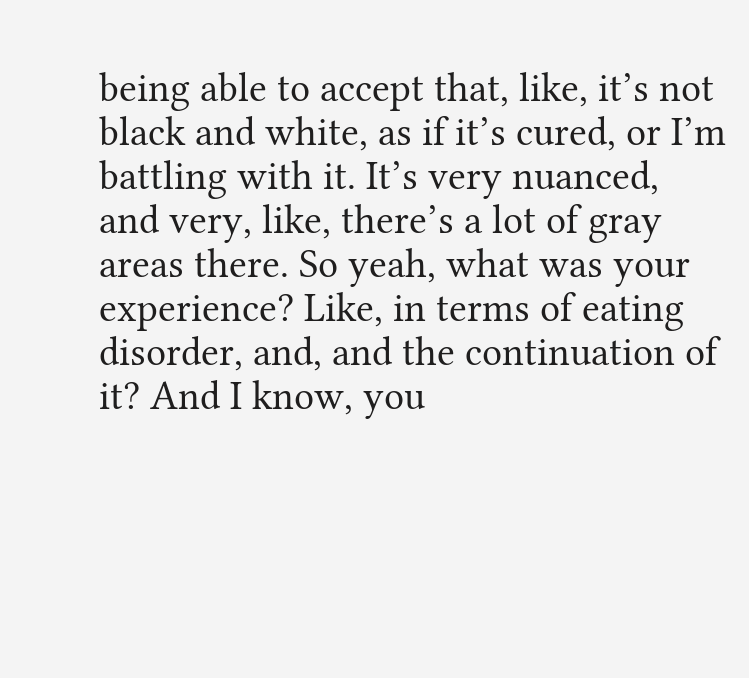being able to accept that, like, it’s not black and white, as if it’s cured, or I’m battling with it. It’s very nuanced, and very, like, there’s a lot of gray areas there. So yeah, what was your experience? Like, in terms of eating disorder, and, and the continuation of it? And I know, you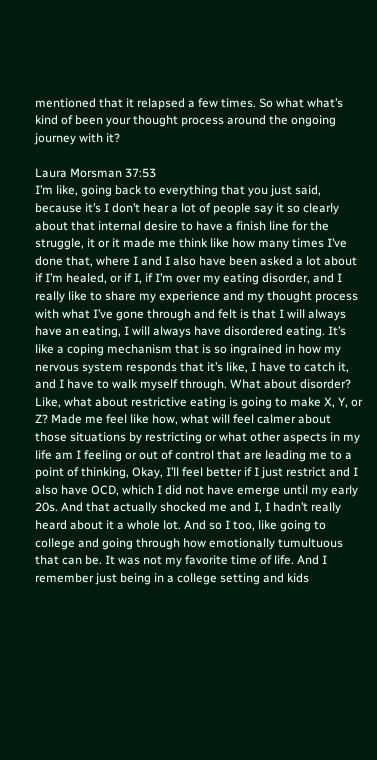mentioned that it relapsed a few times. So what what’s kind of been your thought process around the ongoing journey with it?

Laura Morsman 37:53
I’m like, going back to everything that you just said, because it’s I don’t hear a lot of people say it so clearly about that internal desire to have a finish line for the struggle, it or it made me think like how many times I’ve done that, where I and I also have been asked a lot about if I’m healed, or if I, if I’m over my eating disorder, and I really like to share my experience and my thought process with what I’ve gone through and felt is that I will always have an eating, I will always have disordered eating. It’s like a coping mechanism that is so ingrained in how my nervous system responds that it’s like, I have to catch it, and I have to walk myself through. What about disorder? Like, what about restrictive eating is going to make X, Y, or Z? Made me feel like how, what will feel calmer about those situations by restricting or what other aspects in my life am I feeling or out of control that are leading me to a point of thinking, Okay, I’ll feel better if I just restrict and I also have OCD, which I did not have emerge until my early 20s. And that actually shocked me and I, I hadn’t really heard about it a whole lot. And so I too, like going to college and going through how emotionally tumultuous that can be. It was not my favorite time of life. And I remember just being in a college setting and kids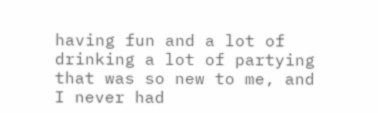having fun and a lot of drinking a lot of partying that was so new to me, and I never had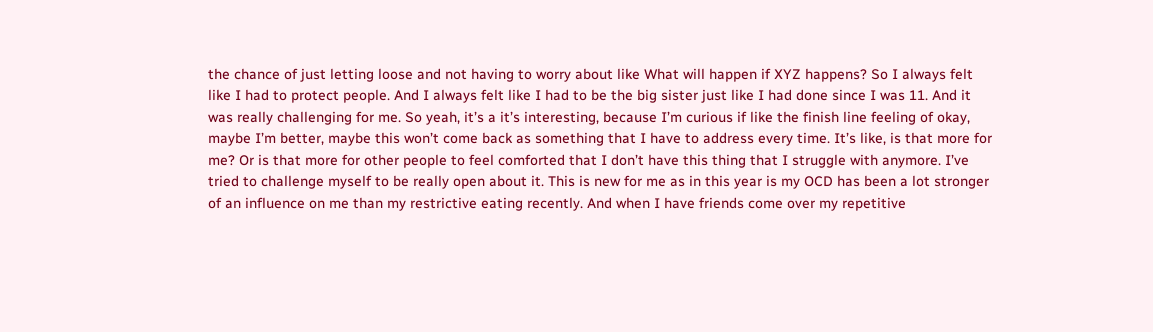the chance of just letting loose and not having to worry about like What will happen if XYZ happens? So I always felt like I had to protect people. And I always felt like I had to be the big sister just like I had done since I was 11. And it was really challenging for me. So yeah, it’s a it’s interesting, because I’m curious if like the finish line feeling of okay, maybe I’m better, maybe this won’t come back as something that I have to address every time. It’s like, is that more for me? Or is that more for other people to feel comforted that I don’t have this thing that I struggle with anymore. I’ve tried to challenge myself to be really open about it. This is new for me as in this year is my OCD has been a lot stronger of an influence on me than my restrictive eating recently. And when I have friends come over my repetitive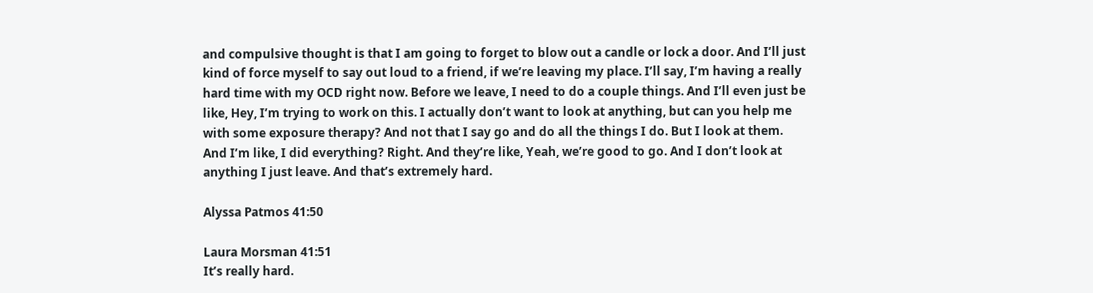and compulsive thought is that I am going to forget to blow out a candle or lock a door. And I’ll just kind of force myself to say out loud to a friend, if we’re leaving my place. I’ll say, I’m having a really hard time with my OCD right now. Before we leave, I need to do a couple things. And I’ll even just be like, Hey, I’m trying to work on this. I actually don’t want to look at anything, but can you help me with some exposure therapy? And not that I say go and do all the things I do. But I look at them. And I’m like, I did everything? Right. And they’re like, Yeah, we’re good to go. And I don’t look at anything I just leave. And that’s extremely hard.

Alyssa Patmos 41:50

Laura Morsman 41:51
It’s really hard.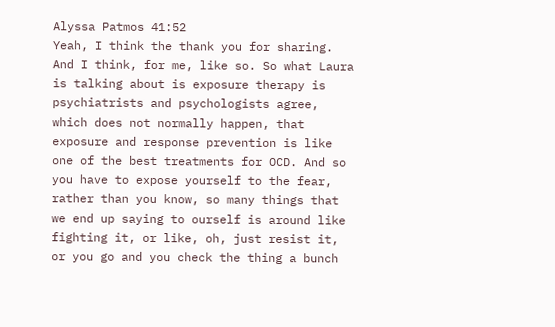Alyssa Patmos 41:52
Yeah, I think the thank you for sharing. And I think, for me, like so. So what Laura is talking about is exposure therapy is psychiatrists and psychologists agree, which does not normally happen, that exposure and response prevention is like one of the best treatments for OCD. And so you have to expose yourself to the fear, rather than you know, so many things that we end up saying to ourself is around like fighting it, or like, oh, just resist it, or you go and you check the thing a bunch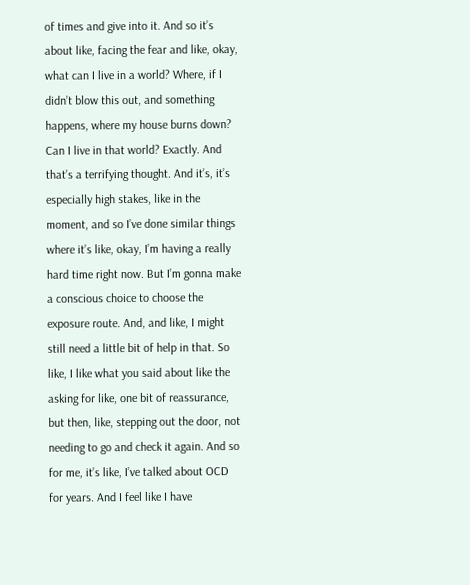of times and give into it. And so it’s about like, facing the fear and like, okay, what can I live in a world? Where, if I didn’t blow this out, and something happens, where my house burns down? Can I live in that world? Exactly. And that’s a terrifying thought. And it’s, it’s especially high stakes, like in the moment, and so I’ve done similar things where it’s like, okay, I’m having a really hard time right now. But I’m gonna make a conscious choice to choose the exposure route. And, and like, I might still need a little bit of help in that. So like, I like what you said about like the asking for like, one bit of reassurance, but then, like, stepping out the door, not needing to go and check it again. And so for me, it’s like, I’ve talked about OCD for years. And I feel like I have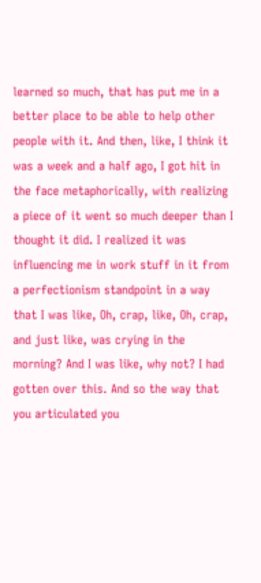learned so much, that has put me in a better place to be able to help other people with it. And then, like, I think it was a week and a half ago, I got hit in the face metaphorically, with realizing a piece of it went so much deeper than I thought it did. I realized it was influencing me in work stuff in it from a perfectionism standpoint in a way that I was like, Oh, crap, like, Oh, crap, and just like, was crying in the morning? And I was like, why not? I had gotten over this. And so the way that you articulated you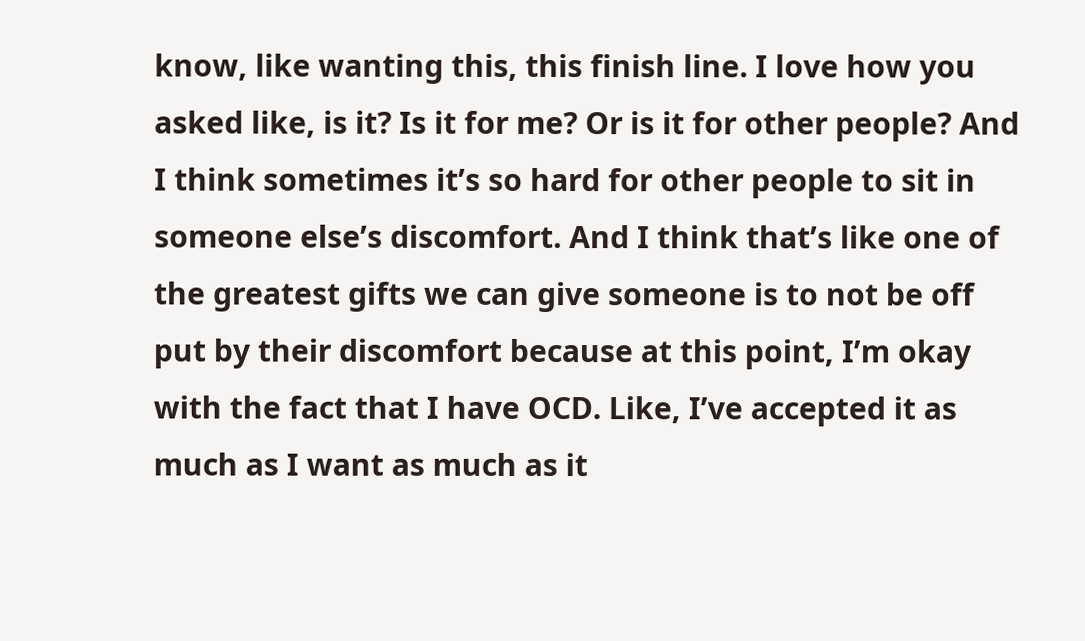know, like wanting this, this finish line. I love how you asked like, is it? Is it for me? Or is it for other people? And I think sometimes it’s so hard for other people to sit in someone else’s discomfort. And I think that’s like one of the greatest gifts we can give someone is to not be off put by their discomfort because at this point, I’m okay with the fact that I have OCD. Like, I’ve accepted it as much as I want as much as it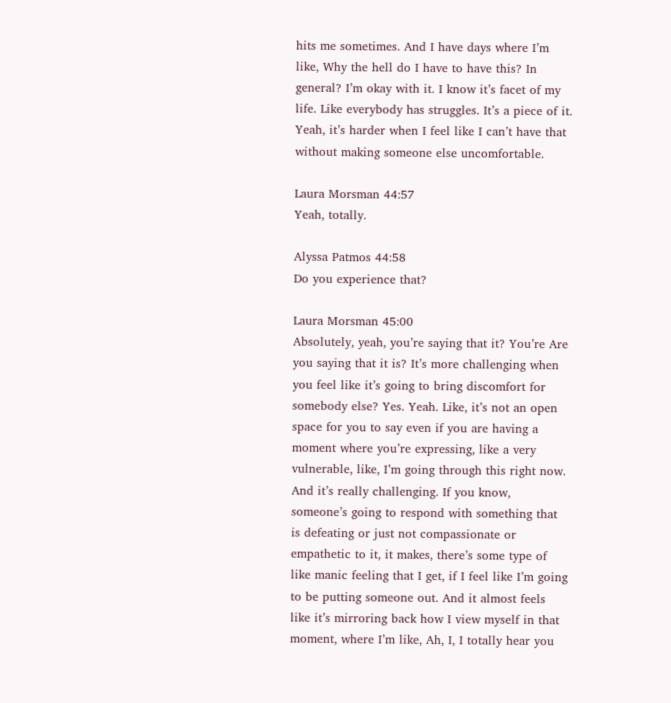hits me sometimes. And I have days where I’m like, Why the hell do I have to have this? In general? I’m okay with it. I know it’s facet of my life. Like everybody has struggles. It’s a piece of it. Yeah, it’s harder when I feel like I can’t have that without making someone else uncomfortable.

Laura Morsman 44:57
Yeah, totally.

Alyssa Patmos 44:58
Do you experience that?

Laura Morsman 45:00
Absolutely, yeah, you’re saying that it? You’re Are you saying that it is? It’s more challenging when you feel like it’s going to bring discomfort for somebody else? Yes. Yeah. Like, it’s not an open space for you to say even if you are having a moment where you’re expressing, like a very vulnerable, like, I’m going through this right now. And it’s really challenging. If you know, someone’s going to respond with something that is defeating or just not compassionate or empathetic to it, it makes, there’s some type of like manic feeling that I get, if I feel like I’m going to be putting someone out. And it almost feels like it’s mirroring back how I view myself in that moment, where I’m like, Ah, I, I totally hear you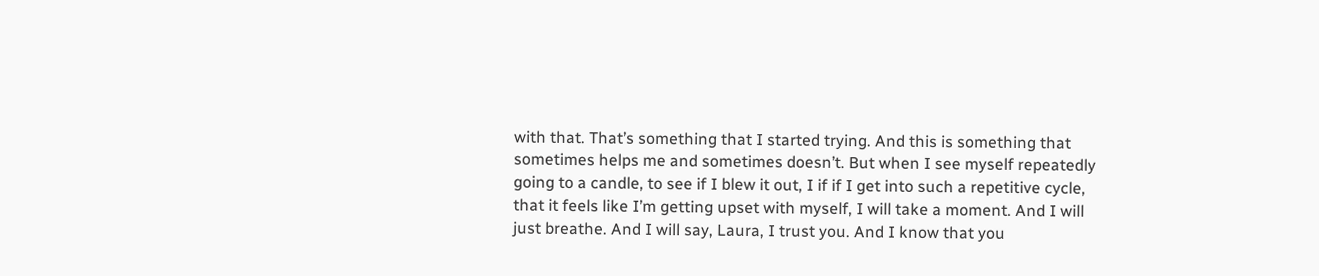with that. That’s something that I started trying. And this is something that sometimes helps me and sometimes doesn’t. But when I see myself repeatedly going to a candle, to see if I blew it out, I if if I get into such a repetitive cycle, that it feels like I’m getting upset with myself, I will take a moment. And I will just breathe. And I will say, Laura, I trust you. And I know that you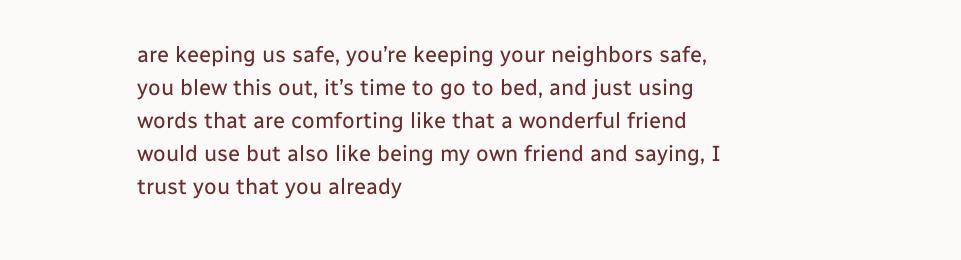are keeping us safe, you’re keeping your neighbors safe, you blew this out, it’s time to go to bed, and just using words that are comforting like that a wonderful friend would use but also like being my own friend and saying, I trust you that you already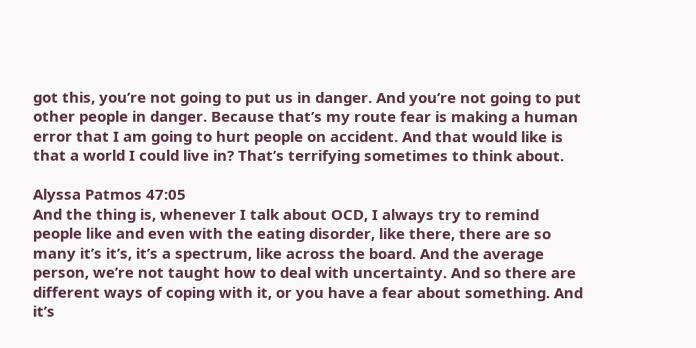got this, you’re not going to put us in danger. And you’re not going to put other people in danger. Because that’s my route fear is making a human error that I am going to hurt people on accident. And that would like is that a world I could live in? That’s terrifying sometimes to think about.

Alyssa Patmos 47:05
And the thing is, whenever I talk about OCD, I always try to remind people like and even with the eating disorder, like there, there are so many it’s it’s, it’s a spectrum, like across the board. And the average person, we’re not taught how to deal with uncertainty. And so there are different ways of coping with it, or you have a fear about something. And it’s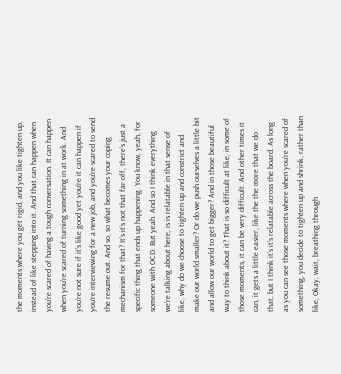the moments where you get rigid, and you like tighten up, instead of like stepping into it. And that can happen when you’re scared of having a tough conversation. It can happen when you’re scared of turning something in at work. And you’re not sure if it’s like good yet you’re it can happen if you’re interviewing for a new job, and you’re scared to send the resume out. And so, so what becomes your coping mechanism for that? It’s it’s not that far off, there’s just a specific thing that ends up happening. You know, yeah, for someone with OCD. But yeah. And so I think everything we’re talking about here, is is relatable in that sense of like, why do we choose to tighten up and constrict and make our world smaller? Or do we push ourselves a little bit and allow our world to get bigger? And in those beautiful way to think about it? That is so difficult at like, in some of those moments, it can be very difficult. And other times it can, it gets a little easier, like the the more that we do that, but I think it’s it’s relatable across the board. As long as you can see those moments where when you’re scared of something, you decide to tighten up and shrink, rather than like, Okay, wait, breathing through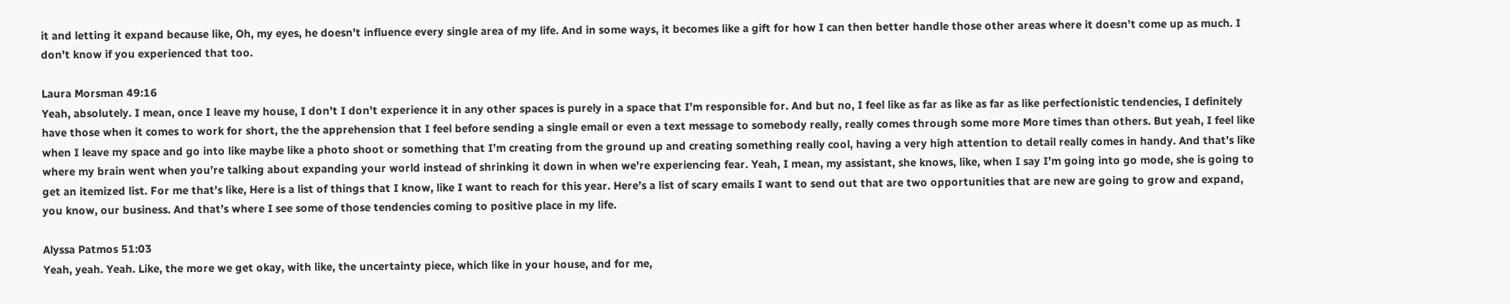it and letting it expand because like, Oh, my eyes, he doesn’t influence every single area of my life. And in some ways, it becomes like a gift for how I can then better handle those other areas where it doesn’t come up as much. I don’t know if you experienced that too.

Laura Morsman 49:16
Yeah, absolutely. I mean, once I leave my house, I don’t I don’t experience it in any other spaces is purely in a space that I’m responsible for. And but no, I feel like as far as like as far as like perfectionistic tendencies, I definitely have those when it comes to work for short, the the apprehension that I feel before sending a single email or even a text message to somebody really, really comes through some more More times than others. But yeah, I feel like when I leave my space and go into like maybe like a photo shoot or something that I’m creating from the ground up and creating something really cool, having a very high attention to detail really comes in handy. And that’s like where my brain went when you’re talking about expanding your world instead of shrinking it down in when we’re experiencing fear. Yeah, I mean, my assistant, she knows, like, when I say I’m going into go mode, she is going to get an itemized list. For me that’s like, Here is a list of things that I know, like I want to reach for this year. Here’s a list of scary emails I want to send out that are two opportunities that are new are going to grow and expand, you know, our business. And that’s where I see some of those tendencies coming to positive place in my life.

Alyssa Patmos 51:03
Yeah, yeah. Yeah. Like, the more we get okay, with like, the uncertainty piece, which like in your house, and for me,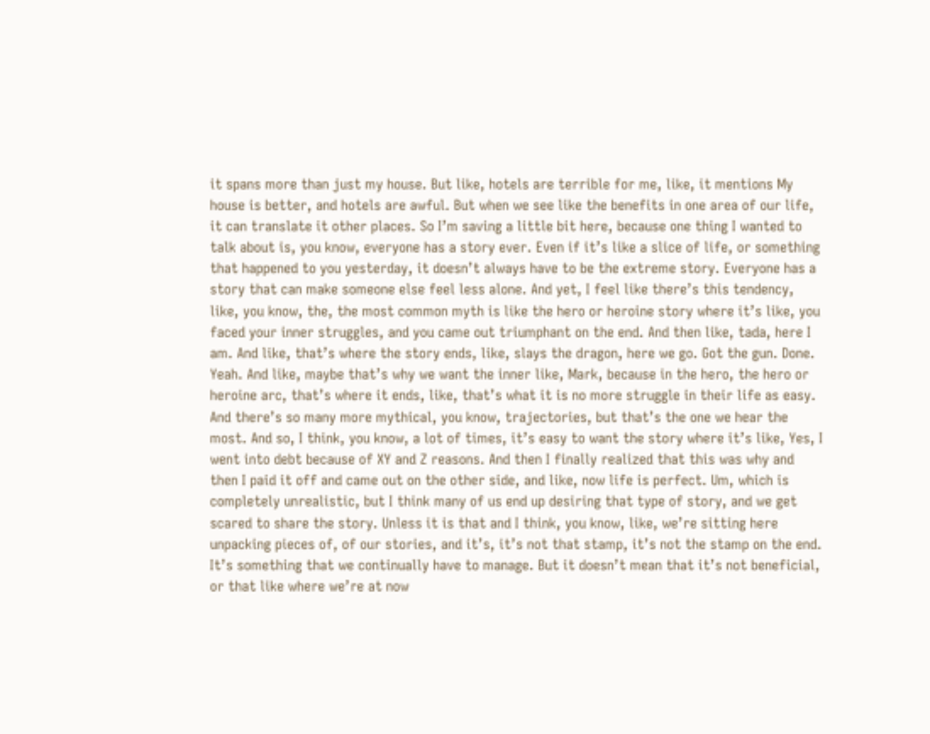it spans more than just my house. But like, hotels are terrible for me, like, it mentions My house is better, and hotels are awful. But when we see like the benefits in one area of our life, it can translate it other places. So I’m saving a little bit here, because one thing I wanted to talk about is, you know, everyone has a story ever. Even if it’s like a slice of life, or something that happened to you yesterday, it doesn’t always have to be the extreme story. Everyone has a story that can make someone else feel less alone. And yet, I feel like there’s this tendency, like, you know, the, the most common myth is like the hero or heroine story where it’s like, you faced your inner struggles, and you came out triumphant on the end. And then like, tada, here I am. And like, that’s where the story ends, like, slays the dragon, here we go. Got the gun. Done. Yeah. And like, maybe that’s why we want the inner like, Mark, because in the hero, the hero or heroine arc, that’s where it ends, like, that’s what it is no more struggle in their life as easy. And there’s so many more mythical, you know, trajectories, but that’s the one we hear the most. And so, I think, you know, a lot of times, it’s easy to want the story where it’s like, Yes, I went into debt because of XY and Z reasons. And then I finally realized that this was why and then I paid it off and came out on the other side, and like, now life is perfect. Um, which is completely unrealistic, but I think many of us end up desiring that type of story, and we get scared to share the story. Unless it is that and I think, you know, like, we’re sitting here unpacking pieces of, of our stories, and it’s, it’s not that stamp, it’s not the stamp on the end. It’s something that we continually have to manage. But it doesn’t mean that it’s not beneficial, or that like where we’re at now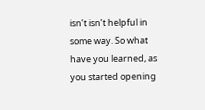isn’t isn’t helpful in some way. So what have you learned, as you started opening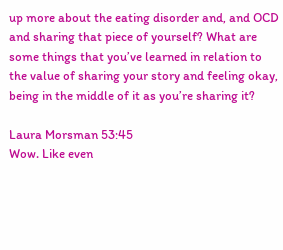up more about the eating disorder and, and OCD and sharing that piece of yourself? What are some things that you’ve learned in relation to the value of sharing your story and feeling okay, being in the middle of it as you’re sharing it?

Laura Morsman 53:45
Wow. Like even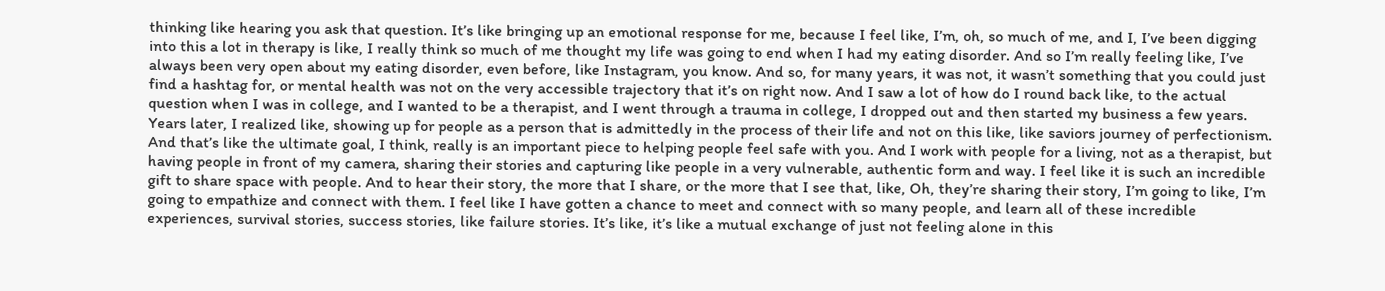thinking like hearing you ask that question. It’s like bringing up an emotional response for me, because I feel like, I’m, oh, so much of me, and I, I’ve been digging into this a lot in therapy is like, I really think so much of me thought my life was going to end when I had my eating disorder. And so I’m really feeling like, I’ve always been very open about my eating disorder, even before, like Instagram, you know. And so, for many years, it was not, it wasn’t something that you could just find a hashtag for, or mental health was not on the very accessible trajectory that it’s on right now. And I saw a lot of how do I round back like, to the actual question when I was in college, and I wanted to be a therapist, and I went through a trauma in college, I dropped out and then started my business a few years. Years later, I realized like, showing up for people as a person that is admittedly in the process of their life and not on this like, like saviors journey of perfectionism. And that’s like the ultimate goal, I think, really is an important piece to helping people feel safe with you. And I work with people for a living, not as a therapist, but having people in front of my camera, sharing their stories and capturing like people in a very vulnerable, authentic form and way. I feel like it is such an incredible gift to share space with people. And to hear their story, the more that I share, or the more that I see that, like, Oh, they’re sharing their story, I’m going to like, I’m going to empathize and connect with them. I feel like I have gotten a chance to meet and connect with so many people, and learn all of these incredible experiences, survival stories, success stories, like failure stories. It’s like, it’s like a mutual exchange of just not feeling alone in this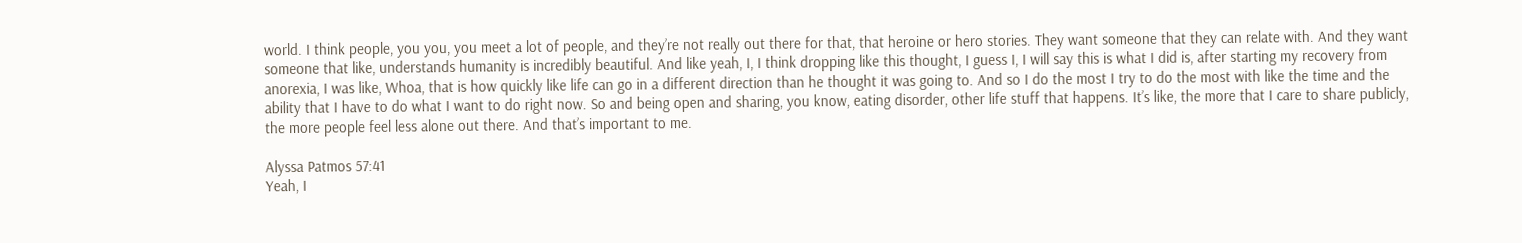world. I think people, you you, you meet a lot of people, and they’re not really out there for that, that heroine or hero stories. They want someone that they can relate with. And they want someone that like, understands humanity is incredibly beautiful. And like yeah, I, I think dropping like this thought, I guess I, I will say this is what I did is, after starting my recovery from anorexia, I was like, Whoa, that is how quickly like life can go in a different direction than he thought it was going to. And so I do the most I try to do the most with like the time and the ability that I have to do what I want to do right now. So and being open and sharing, you know, eating disorder, other life stuff that happens. It’s like, the more that I care to share publicly, the more people feel less alone out there. And that’s important to me.

Alyssa Patmos 57:41
Yeah, I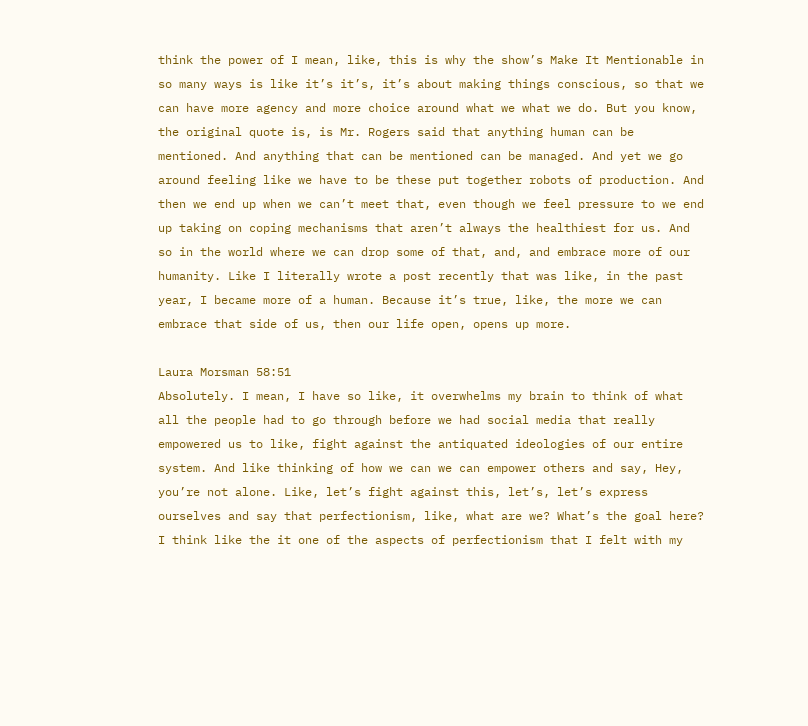think the power of I mean, like, this is why the show’s Make It Mentionable in so many ways is like it’s it’s, it’s about making things conscious, so that we can have more agency and more choice around what we what we do. But you know, the original quote is, is Mr. Rogers said that anything human can be mentioned. And anything that can be mentioned can be managed. And yet we go around feeling like we have to be these put together robots of production. And then we end up when we can’t meet that, even though we feel pressure to we end up taking on coping mechanisms that aren’t always the healthiest for us. And so in the world where we can drop some of that, and, and embrace more of our humanity. Like I literally wrote a post recently that was like, in the past year, I became more of a human. Because it’s true, like, the more we can embrace that side of us, then our life open, opens up more.

Laura Morsman 58:51
Absolutely. I mean, I have so like, it overwhelms my brain to think of what all the people had to go through before we had social media that really empowered us to like, fight against the antiquated ideologies of our entire system. And like thinking of how we can we can empower others and say, Hey, you’re not alone. Like, let’s fight against this, let’s, let’s express ourselves and say that perfectionism, like, what are we? What’s the goal here? I think like the it one of the aspects of perfectionism that I felt with my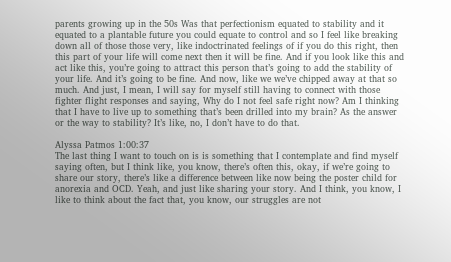parents growing up in the 50s Was that perfectionism equated to stability and it equated to a plantable future you could equate to control and so I feel like breaking down all of those those very, like indoctrinated feelings of if you do this right, then this part of your life will come next then it will be fine. And if you look like this and act like this, you’re going to attract this person that’s going to add the stability of your life. And it’s going to be fine. And now, like we we’ve chipped away at that so much. And just, I mean, I will say for myself still having to connect with those fighter flight responses and saying, Why do I not feel safe right now? Am I thinking that I have to live up to something that’s been drilled into my brain? As the answer or the way to stability? It’s like, no, I don’t have to do that.

Alyssa Patmos 1:00:37
The last thing I want to touch on is is something that I contemplate and find myself saying often, but I think like, you know, there’s often this, okay, if we’re going to share our story, there’s like a difference between like now being the poster child for anorexia and OCD. Yeah, and just like sharing your story. And I think, you know, I like to think about the fact that, you know, our struggles are not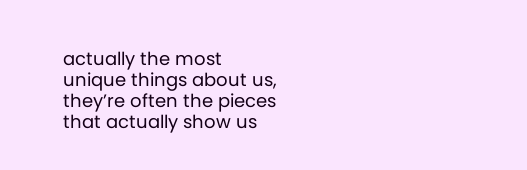actually the most unique things about us, they’re often the pieces that actually show us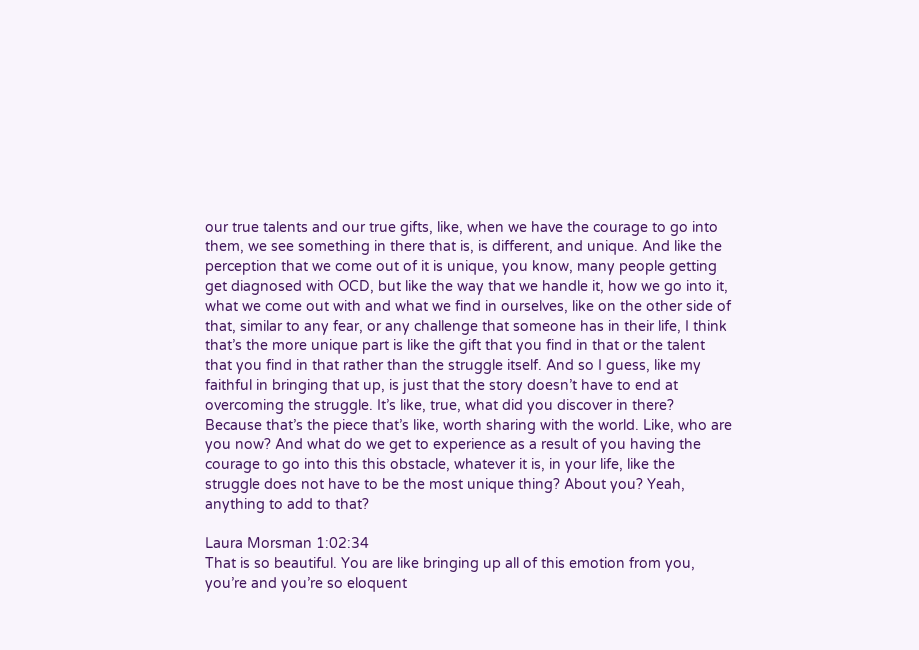our true talents and our true gifts, like, when we have the courage to go into them, we see something in there that is, is different, and unique. And like the perception that we come out of it is unique, you know, many people getting get diagnosed with OCD, but like the way that we handle it, how we go into it, what we come out with and what we find in ourselves, like on the other side of that, similar to any fear, or any challenge that someone has in their life, I think that’s the more unique part is like the gift that you find in that or the talent that you find in that rather than the struggle itself. And so I guess, like my faithful in bringing that up, is just that the story doesn’t have to end at overcoming the struggle. It’s like, true, what did you discover in there? Because that’s the piece that’s like, worth sharing with the world. Like, who are you now? And what do we get to experience as a result of you having the courage to go into this this obstacle, whatever it is, in your life, like the struggle does not have to be the most unique thing? About you? Yeah, anything to add to that?

Laura Morsman 1:02:34
That is so beautiful. You are like bringing up all of this emotion from you, you’re and you’re so eloquent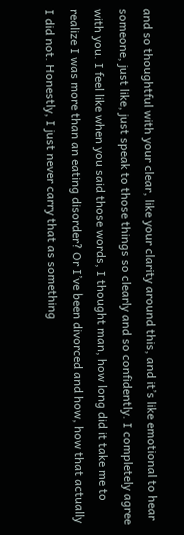and so thoughtful with your clear, like your clarity around this, and it’s like emotional to hear someone, just like, just speak to those things so clearly and so confidently. I completely agree with you. I feel like when you said those words, I thought man, how long did it take me to realize I was more than an eating disorder? Or I’ve been divorced and how, how that actually I did not. Honestly, I just never carry that as something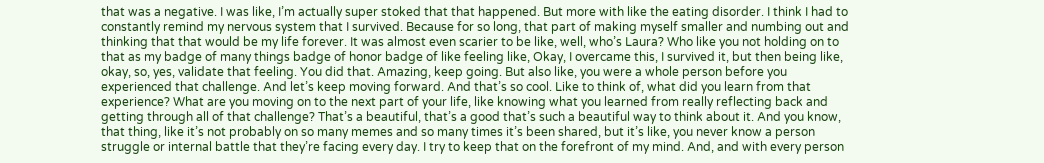that was a negative. I was like, I’m actually super stoked that that happened. But more with like the eating disorder. I think I had to constantly remind my nervous system that I survived. Because for so long, that part of making myself smaller and numbing out and thinking that that would be my life forever. It was almost even scarier to be like, well, who’s Laura? Who like you not holding on to that as my badge of many things badge of honor badge of like feeling like, Okay, I overcame this, I survived it, but then being like, okay, so, yes, validate that feeling. You did that. Amazing, keep going. But also like, you were a whole person before you experienced that challenge. And let’s keep moving forward. And that’s so cool. Like to think of, what did you learn from that experience? What are you moving on to the next part of your life, like knowing what you learned from really reflecting back and getting through all of that challenge? That’s a beautiful, that’s a good that’s such a beautiful way to think about it. And you know, that thing, like it’s not probably on so many memes and so many times it’s been shared, but it’s like, you never know a person struggle or internal battle that they’re facing every day. I try to keep that on the forefront of my mind. And, and with every person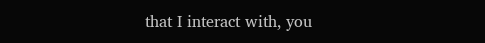that I interact with, you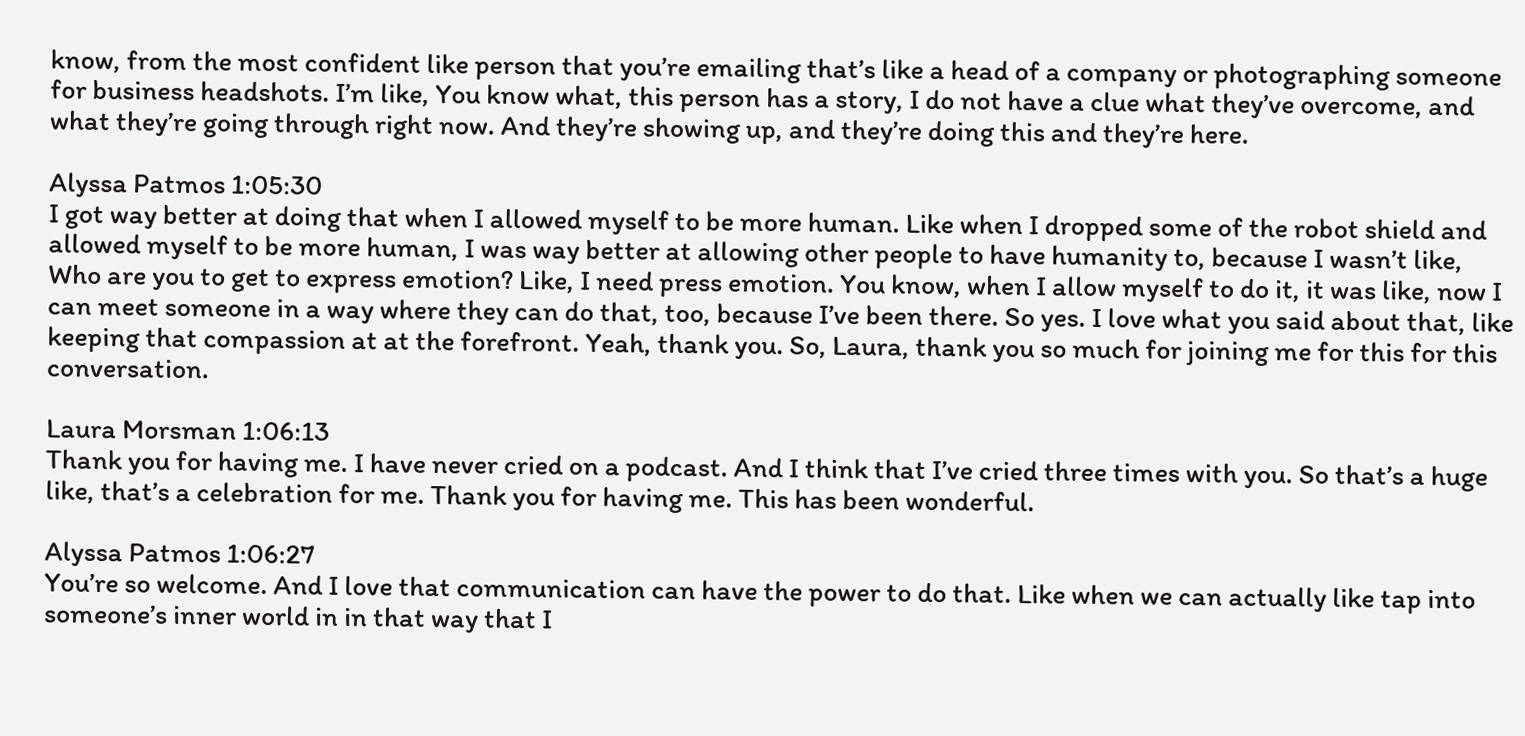know, from the most confident like person that you’re emailing that’s like a head of a company or photographing someone for business headshots. I’m like, You know what, this person has a story, I do not have a clue what they’ve overcome, and what they’re going through right now. And they’re showing up, and they’re doing this and they’re here.

Alyssa Patmos 1:05:30
I got way better at doing that when I allowed myself to be more human. Like when I dropped some of the robot shield and allowed myself to be more human, I was way better at allowing other people to have humanity to, because I wasn’t like, Who are you to get to express emotion? Like, I need press emotion. You know, when I allow myself to do it, it was like, now I can meet someone in a way where they can do that, too, because I’ve been there. So yes. I love what you said about that, like keeping that compassion at at the forefront. Yeah, thank you. So, Laura, thank you so much for joining me for this for this conversation.

Laura Morsman 1:06:13
Thank you for having me. I have never cried on a podcast. And I think that I’ve cried three times with you. So that’s a huge like, that’s a celebration for me. Thank you for having me. This has been wonderful.

Alyssa Patmos 1:06:27
You’re so welcome. And I love that communication can have the power to do that. Like when we can actually like tap into someone’s inner world in in that way that I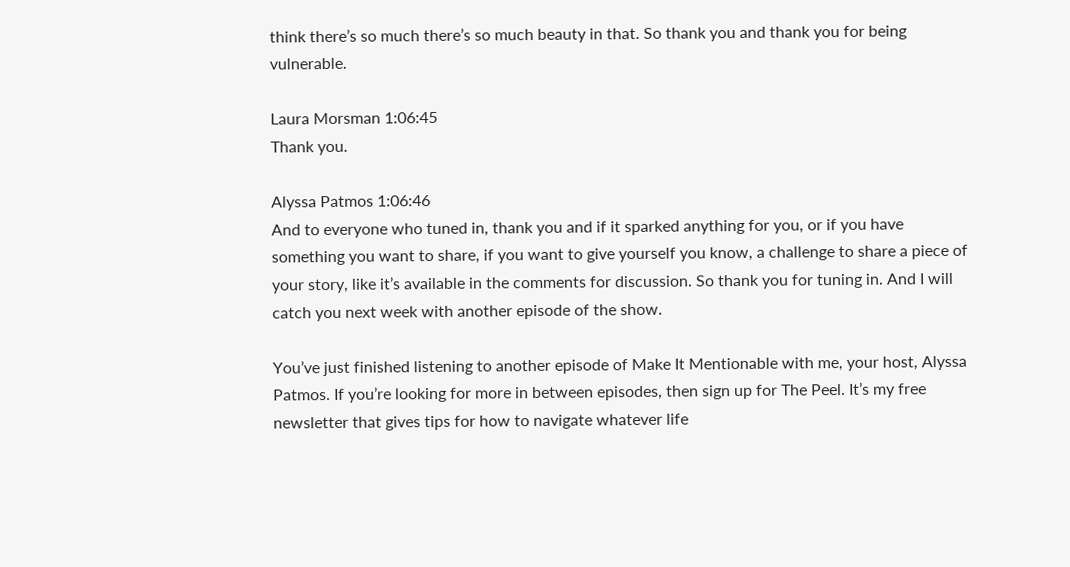think there’s so much there’s so much beauty in that. So thank you and thank you for being vulnerable.

Laura Morsman 1:06:45
Thank you.

Alyssa Patmos 1:06:46
And to everyone who tuned in, thank you and if it sparked anything for you, or if you have something you want to share, if you want to give yourself you know, a challenge to share a piece of your story, like it’s available in the comments for discussion. So thank you for tuning in. And I will catch you next week with another episode of the show.

You’ve just finished listening to another episode of Make It Mentionable with me, your host, Alyssa Patmos. If you’re looking for more in between episodes, then sign up for The Peel. It’s my free newsletter that gives tips for how to navigate whatever life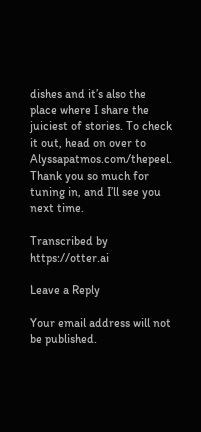dishes and it’s also the place where I share the juiciest of stories. To check it out, head on over to Alyssapatmos.com/thepeel. Thank you so much for tuning in, and I’ll see you next time.

Transcribed by https://otter.ai

Leave a Reply

Your email address will not be published.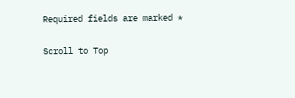Required fields are marked *

Scroll to Top